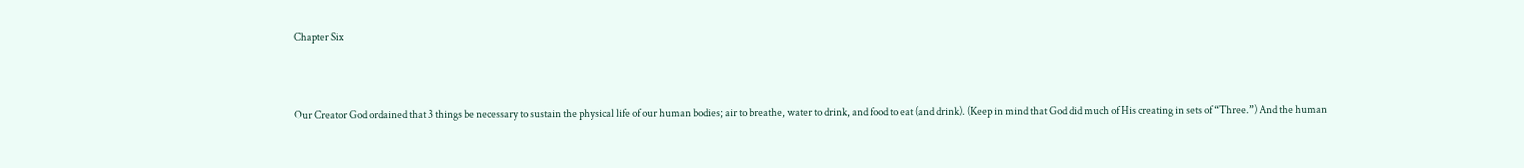Chapter Six



Our Creator God ordained that 3 things be necessary to sustain the physical life of our human bodies; air to breathe, water to drink, and food to eat (and drink). (Keep in mind that God did much of His creating in sets of “Three.”) And the human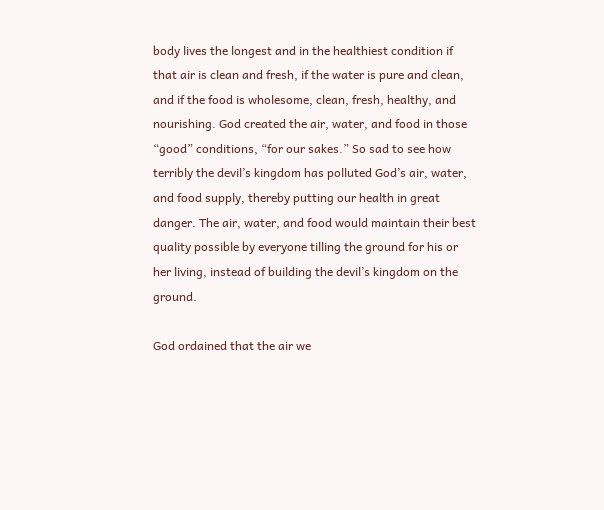body lives the longest and in the healthiest condition if that air is clean and fresh, if the water is pure and clean, and if the food is wholesome, clean, fresh, healthy, and nourishing. God created the air, water, and food in those “good” conditions, “for our sakes.” So sad to see how terribly the devil’s kingdom has polluted God’s air, water, and food supply, thereby putting our health in great danger. The air, water, and food would maintain their best quality possible by everyone tilling the ground for his or her living, instead of building the devil’s kingdom on the ground.

God ordained that the air we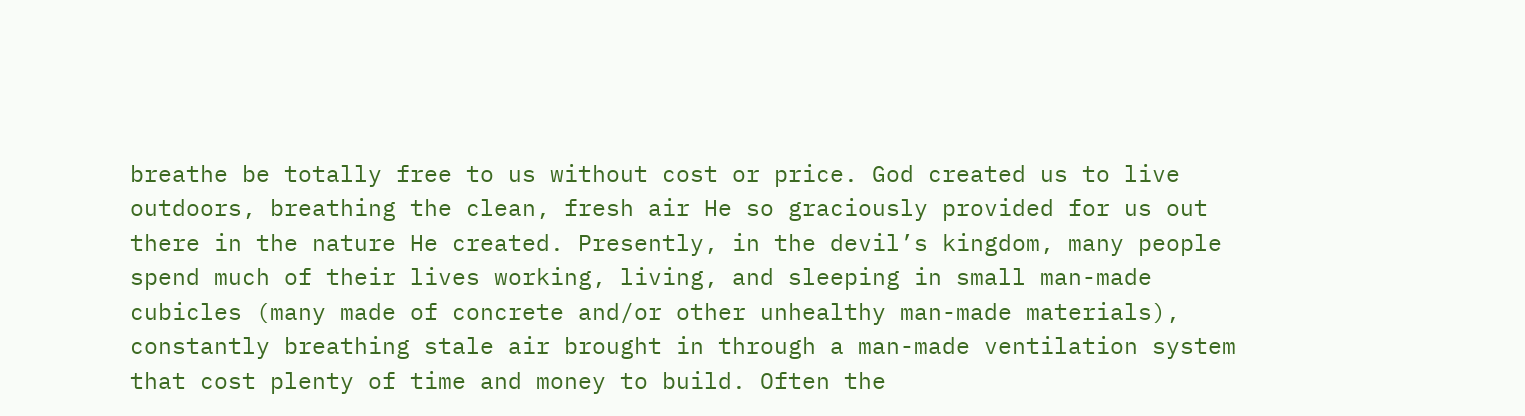breathe be totally free to us without cost or price. God created us to live outdoors, breathing the clean, fresh air He so graciously provided for us out there in the nature He created. Presently, in the devil’s kingdom, many people spend much of their lives working, living, and sleeping in small man-made cubicles (many made of concrete and/or other unhealthy man-made materials), constantly breathing stale air brought in through a man-made ventilation system that cost plenty of time and money to build. Often the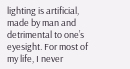lighting is artificial, made by man and detrimental to one’s eyesight. For most of my life, I never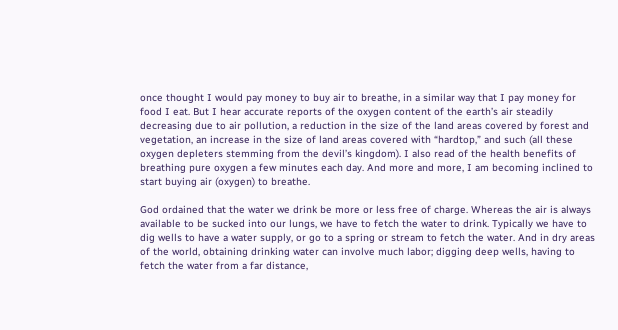once thought I would pay money to buy air to breathe, in a similar way that I pay money for food I eat. But I hear accurate reports of the oxygen content of the earth’s air steadily decreasing due to air pollution, a reduction in the size of the land areas covered by forest and vegetation, an increase in the size of land areas covered with “hardtop,” and such (all these oxygen depleters stemming from the devil’s kingdom). I also read of the health benefits of breathing pure oxygen a few minutes each day. And more and more, I am becoming inclined to start buying air (oxygen) to breathe.

God ordained that the water we drink be more or less free of charge. Whereas the air is always available to be sucked into our lungs, we have to fetch the water to drink. Typically we have to dig wells to have a water supply, or go to a spring or stream to fetch the water. And in dry areas of the world, obtaining drinking water can involve much labor; digging deep wells, having to fetch the water from a far distance,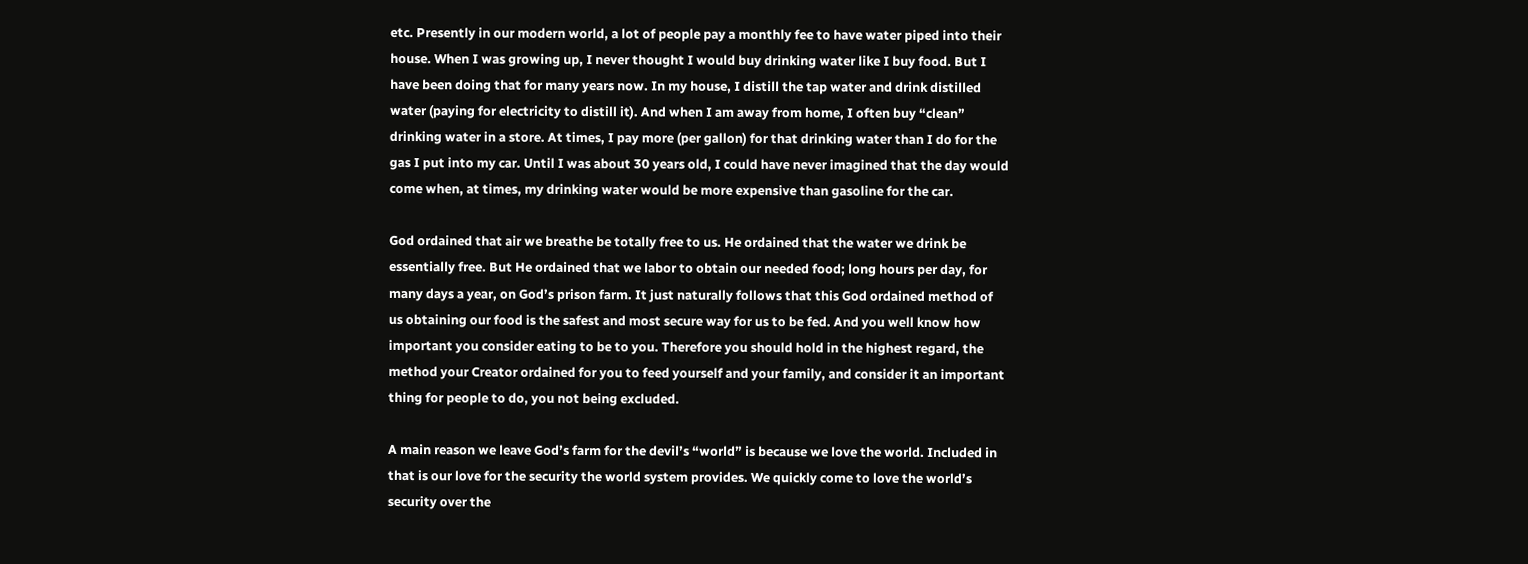etc. Presently in our modern world, a lot of people pay a monthly fee to have water piped into their house. When I was growing up, I never thought I would buy drinking water like I buy food. But I have been doing that for many years now. In my house, I distill the tap water and drink distilled water (paying for electricity to distill it). And when I am away from home, I often buy “clean” drinking water in a store. At times, I pay more (per gallon) for that drinking water than I do for the gas I put into my car. Until I was about 30 years old, I could have never imagined that the day would come when, at times, my drinking water would be more expensive than gasoline for the car.

God ordained that air we breathe be totally free to us. He ordained that the water we drink be essentially free. But He ordained that we labor to obtain our needed food; long hours per day, for many days a year, on God’s prison farm. It just naturally follows that this God ordained method of us obtaining our food is the safest and most secure way for us to be fed. And you well know how important you consider eating to be to you. Therefore you should hold in the highest regard, the method your Creator ordained for you to feed yourself and your family, and consider it an important thing for people to do, you not being excluded.

A main reason we leave God’s farm for the devil’s “world” is because we love the world. Included in that is our love for the security the world system provides. We quickly come to love the world’s security over the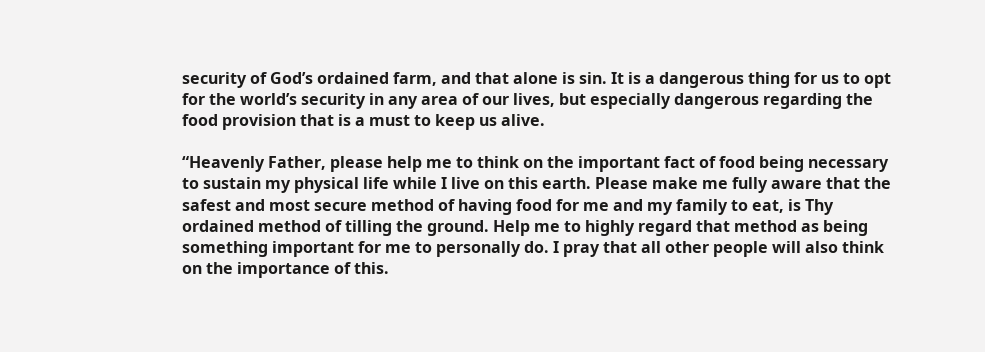security of God’s ordained farm, and that alone is sin. It is a dangerous thing for us to opt for the world’s security in any area of our lives, but especially dangerous regarding the food provision that is a must to keep us alive.

“Heavenly Father, please help me to think on the important fact of food being necessary to sustain my physical life while I live on this earth. Please make me fully aware that the safest and most secure method of having food for me and my family to eat, is Thy ordained method of tilling the ground. Help me to highly regard that method as being something important for me to personally do. I pray that all other people will also think on the importance of this.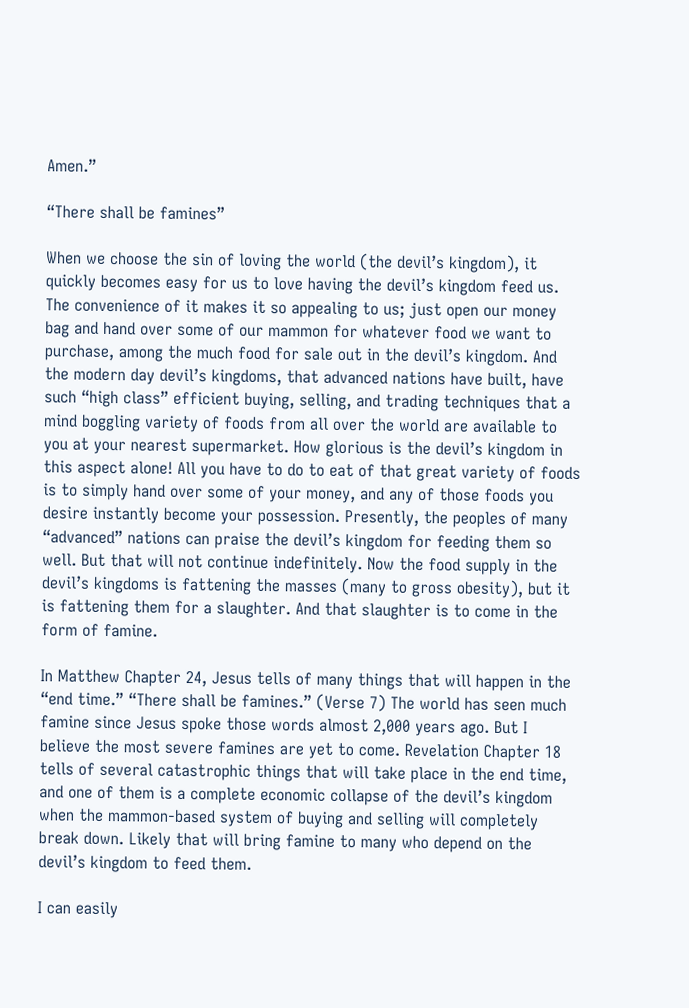Amen.”

“There shall be famines”

When we choose the sin of loving the world (the devil’s kingdom), it quickly becomes easy for us to love having the devil’s kingdom feed us. The convenience of it makes it so appealing to us; just open our money bag and hand over some of our mammon for whatever food we want to purchase, among the much food for sale out in the devil’s kingdom. And the modern day devil’s kingdoms, that advanced nations have built, have such “high class” efficient buying, selling, and trading techniques that a mind boggling variety of foods from all over the world are available to you at your nearest supermarket. How glorious is the devil’s kingdom in this aspect alone! All you have to do to eat of that great variety of foods is to simply hand over some of your money, and any of those foods you desire instantly become your possession. Presently, the peoples of many “advanced” nations can praise the devil’s kingdom for feeding them so well. But that will not continue indefinitely. Now the food supply in the devil’s kingdoms is fattening the masses (many to gross obesity), but it is fattening them for a slaughter. And that slaughter is to come in the form of famine.

In Matthew Chapter 24, Jesus tells of many things that will happen in the “end time.” “There shall be famines.” (Verse 7) The world has seen much famine since Jesus spoke those words almost 2,000 years ago. But I believe the most severe famines are yet to come. Revelation Chapter 18 tells of several catastrophic things that will take place in the end time, and one of them is a complete economic collapse of the devil’s kingdom when the mammon-based system of buying and selling will completely break down. Likely that will bring famine to many who depend on the devil’s kingdom to feed them.

I can easily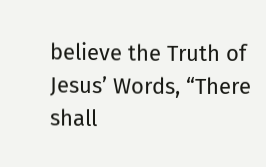believe the Truth of Jesus’ Words, “There shall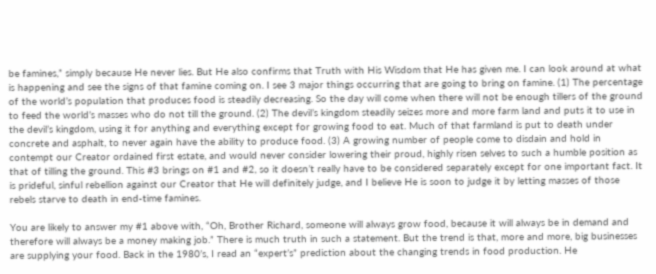be famines,” simply because He never lies. But He also confirms that Truth with His Wisdom that He has given me. I can look around at what is happening and see the signs of that famine coming on. I see 3 major things occurring that are going to bring on famine. (1) The percentage of the world’s population that produces food is steadily decreasing. So the day will come when there will not be enough tillers of the ground to feed the world’s masses who do not till the ground. (2) The devil’s kingdom steadily seizes more and more farm land and puts it to use in the devil’s kingdom, using it for anything and everything except for growing food to eat. Much of that farmland is put to death under concrete and asphalt, to never again have the ability to produce food. (3) A growing number of people come to disdain and hold in contempt our Creator ordained first estate, and would never consider lowering their proud, highly risen selves to such a humble position as that of tilling the ground. This #3 brings on #1 and #2, so it doesn’t really have to be considered separately except for one important fact. It is prideful, sinful rebellion against our Creator that He will definitely judge, and I believe He is soon to judge it by letting masses of those rebels starve to death in end-time famines.

You are likely to answer my #1 above with, “Oh, Brother Richard, someone will always grow food, because it will always be in demand and therefore will always be a money making job.” There is much truth in such a statement. But the trend is that, more and more, big businesses are supplying your food. Back in the 1980’s, I read an “expert’s” prediction about the changing trends in food production. He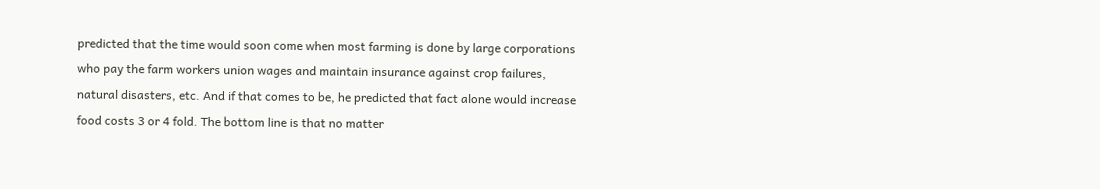predicted that the time would soon come when most farming is done by large corporations who pay the farm workers union wages and maintain insurance against crop failures, natural disasters, etc. And if that comes to be, he predicted that fact alone would increase food costs 3 or 4 fold. The bottom line is that no matter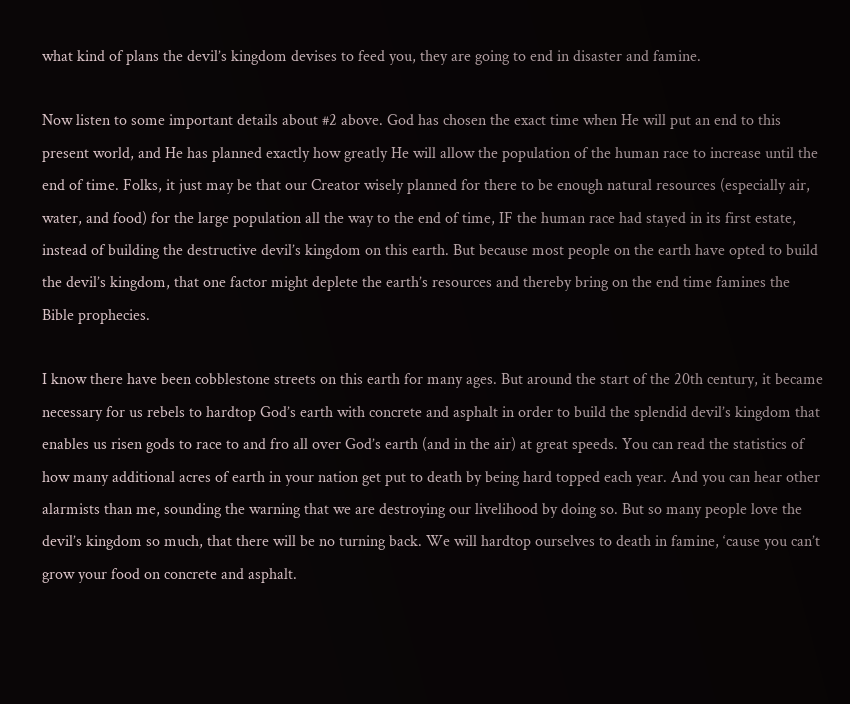what kind of plans the devil’s kingdom devises to feed you, they are going to end in disaster and famine.

Now listen to some important details about #2 above. God has chosen the exact time when He will put an end to this present world, and He has planned exactly how greatly He will allow the population of the human race to increase until the end of time. Folks, it just may be that our Creator wisely planned for there to be enough natural resources (especially air, water, and food) for the large population all the way to the end of time, IF the human race had stayed in its first estate, instead of building the destructive devil’s kingdom on this earth. But because most people on the earth have opted to build the devil’s kingdom, that one factor might deplete the earth’s resources and thereby bring on the end time famines the Bible prophecies.

I know there have been cobblestone streets on this earth for many ages. But around the start of the 20th century, it became necessary for us rebels to hardtop God’s earth with concrete and asphalt in order to build the splendid devil’s kingdom that enables us risen gods to race to and fro all over God’s earth (and in the air) at great speeds. You can read the statistics of how many additional acres of earth in your nation get put to death by being hard topped each year. And you can hear other alarmists than me, sounding the warning that we are destroying our livelihood by doing so. But so many people love the devil’s kingdom so much, that there will be no turning back. We will hardtop ourselves to death in famine, ‘cause you can’t grow your food on concrete and asphalt.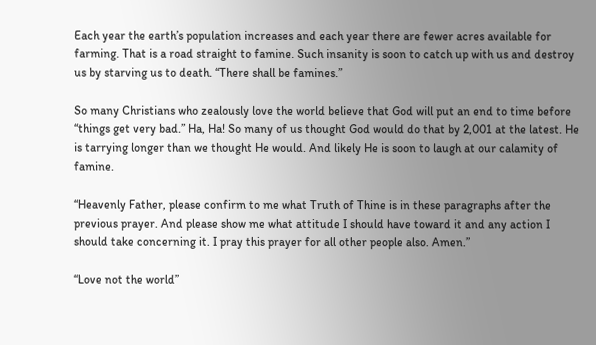Each year the earth’s population increases and each year there are fewer acres available for farming. That is a road straight to famine. Such insanity is soon to catch up with us and destroy us by starving us to death. “There shall be famines.”

So many Christians who zealously love the world believe that God will put an end to time before “things get very bad.” Ha, Ha! So many of us thought God would do that by 2,001 at the latest. He is tarrying longer than we thought He would. And likely He is soon to laugh at our calamity of famine.

“Heavenly Father, please confirm to me what Truth of Thine is in these paragraphs after the previous prayer. And please show me what attitude I should have toward it and any action I should take concerning it. I pray this prayer for all other people also. Amen.”

“Love not the world”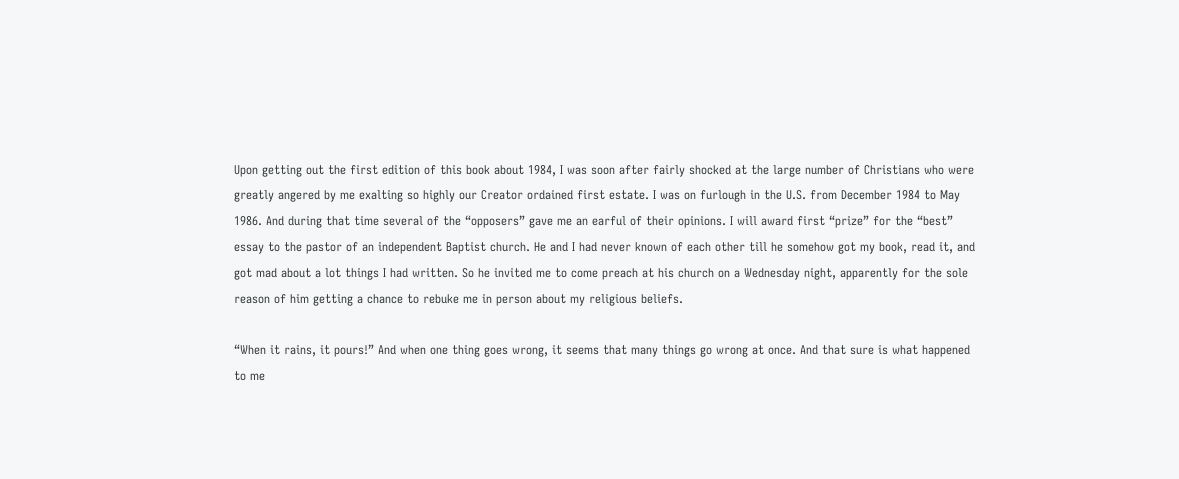Upon getting out the first edition of this book about 1984, I was soon after fairly shocked at the large number of Christians who were greatly angered by me exalting so highly our Creator ordained first estate. I was on furlough in the U.S. from December 1984 to May 1986. And during that time several of the “opposers” gave me an earful of their opinions. I will award first “prize” for the “best” essay to the pastor of an independent Baptist church. He and I had never known of each other till he somehow got my book, read it, and got mad about a lot things I had written. So he invited me to come preach at his church on a Wednesday night, apparently for the sole reason of him getting a chance to rebuke me in person about my religious beliefs.

“When it rains, it pours!” And when one thing goes wrong, it seems that many things go wrong at once. And that sure is what happened to me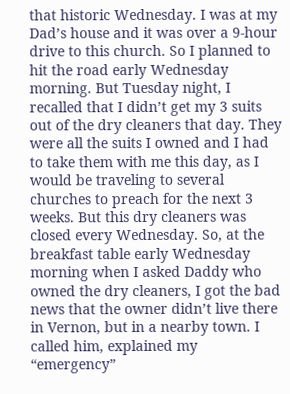that historic Wednesday. I was at my Dad’s house and it was over a 9-hour drive to this church. So I planned to hit the road early Wednesday morning. But Tuesday night, I recalled that I didn’t get my 3 suits out of the dry cleaners that day. They were all the suits I owned and I had to take them with me this day, as I would be traveling to several churches to preach for the next 3 weeks. But this dry cleaners was closed every Wednesday. So, at the breakfast table early Wednesday morning when I asked Daddy who owned the dry cleaners, I got the bad news that the owner didn’t live there in Vernon, but in a nearby town. I called him, explained my “emergency”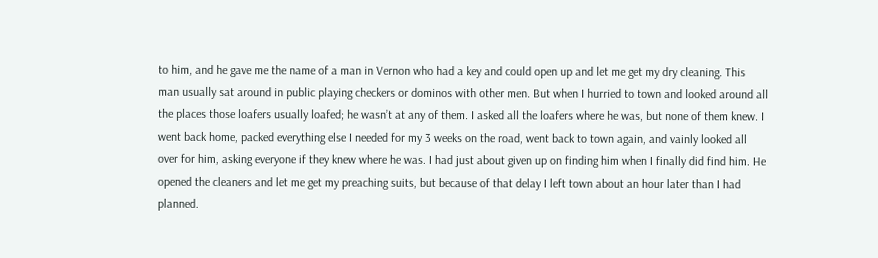to him, and he gave me the name of a man in Vernon who had a key and could open up and let me get my dry cleaning. This man usually sat around in public playing checkers or dominos with other men. But when I hurried to town and looked around all the places those loafers usually loafed; he wasn’t at any of them. I asked all the loafers where he was, but none of them knew. I went back home, packed everything else I needed for my 3 weeks on the road, went back to town again, and vainly looked all over for him, asking everyone if they knew where he was. I had just about given up on finding him when I finally did find him. He opened the cleaners and let me get my preaching suits, but because of that delay I left town about an hour later than I had planned.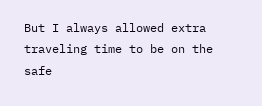But I always allowed extra traveling time to be on the safe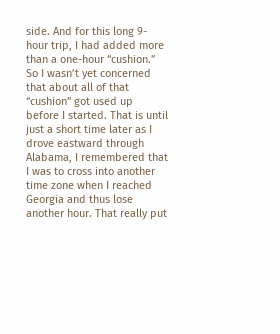side. And for this long 9-hour trip, I had added more than a one-hour “cushion.” So I wasn’t yet concerned that about all of that “cushion” got used up before I started. That is until just a short time later as I drove eastward through Alabama, I remembered that I was to cross into another time zone when I reached Georgia and thus lose another hour. That really put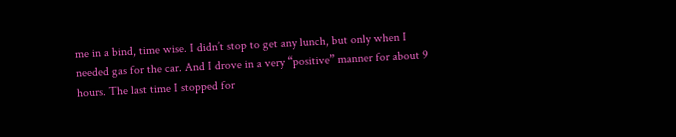me in a bind, time wise. I didn’t stop to get any lunch, but only when I needed gas for the car. And I drove in a very “positive” manner for about 9 hours. The last time I stopped for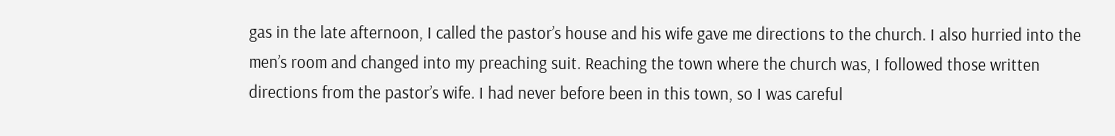gas in the late afternoon, I called the pastor’s house and his wife gave me directions to the church. I also hurried into the men’s room and changed into my preaching suit. Reaching the town where the church was, I followed those written directions from the pastor’s wife. I had never before been in this town, so I was careful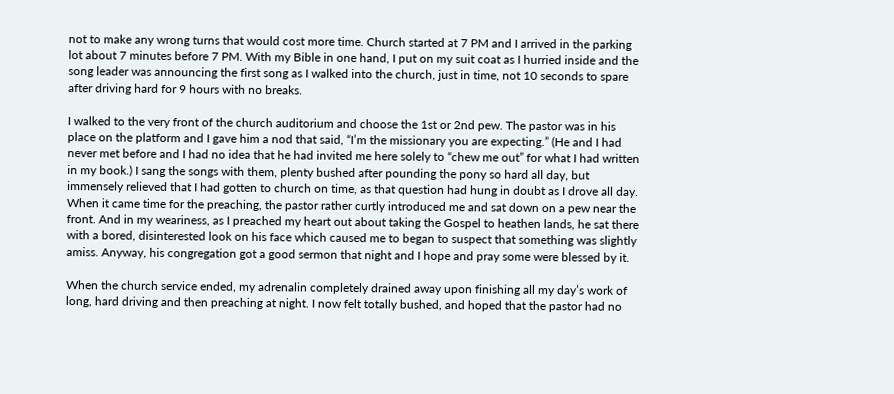not to make any wrong turns that would cost more time. Church started at 7 PM and I arrived in the parking lot about 7 minutes before 7 PM. With my Bible in one hand, I put on my suit coat as I hurried inside and the song leader was announcing the first song as I walked into the church, just in time, not 10 seconds to spare after driving hard for 9 hours with no breaks.

I walked to the very front of the church auditorium and choose the 1st or 2nd pew. The pastor was in his place on the platform and I gave him a nod that said, “I’m the missionary you are expecting.” (He and I had never met before and I had no idea that he had invited me here solely to “chew me out” for what I had written in my book.) I sang the songs with them, plenty bushed after pounding the pony so hard all day, but immensely relieved that I had gotten to church on time, as that question had hung in doubt as I drove all day. When it came time for the preaching, the pastor rather curtly introduced me and sat down on a pew near the front. And in my weariness, as I preached my heart out about taking the Gospel to heathen lands, he sat there with a bored, disinterested look on his face which caused me to began to suspect that something was slightly amiss. Anyway, his congregation got a good sermon that night and I hope and pray some were blessed by it.

When the church service ended, my adrenalin completely drained away upon finishing all my day’s work of long, hard driving and then preaching at night. I now felt totally bushed, and hoped that the pastor had no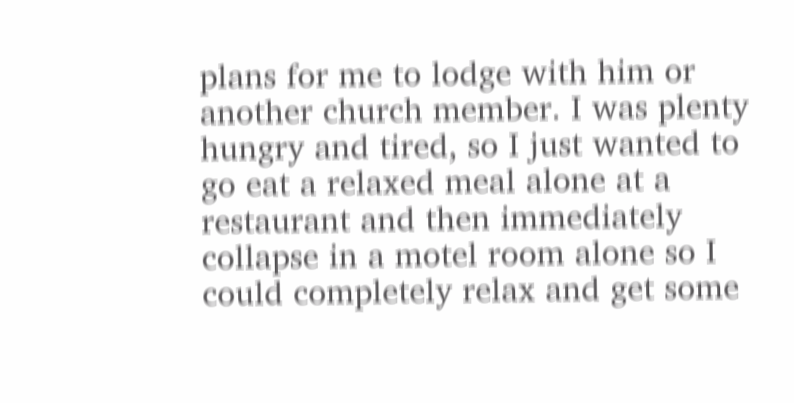plans for me to lodge with him or another church member. I was plenty hungry and tired, so I just wanted to go eat a relaxed meal alone at a restaurant and then immediately collapse in a motel room alone so I could completely relax and get some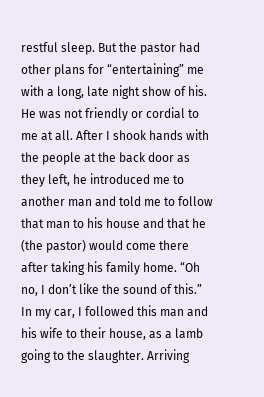restful sleep. But the pastor had other plans for “entertaining” me with a long, late night show of his. He was not friendly or cordial to me at all. After I shook hands with the people at the back door as they left, he introduced me to another man and told me to follow that man to his house and that he (the pastor) would come there after taking his family home. “Oh no, I don’t like the sound of this.” In my car, I followed this man and his wife to their house, as a lamb going to the slaughter. Arriving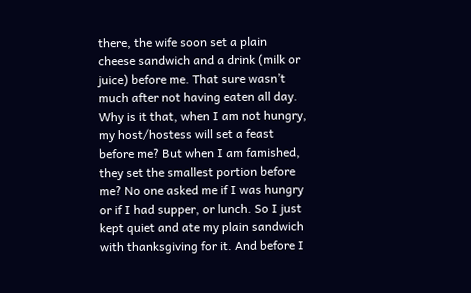there, the wife soon set a plain cheese sandwich and a drink (milk or juice) before me. That sure wasn’t much after not having eaten all day. Why is it that, when I am not hungry, my host/hostess will set a feast before me? But when I am famished, they set the smallest portion before me? No one asked me if I was hungry or if I had supper, or lunch. So I just kept quiet and ate my plain sandwich with thanksgiving for it. And before I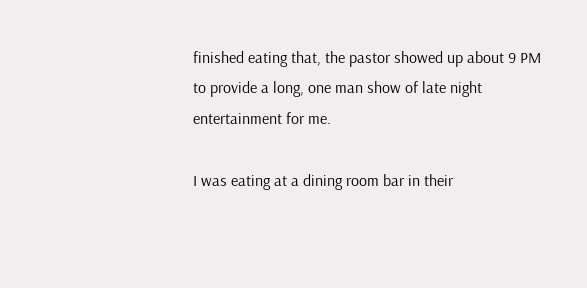finished eating that, the pastor showed up about 9 PM to provide a long, one man show of late night entertainment for me.

I was eating at a dining room bar in their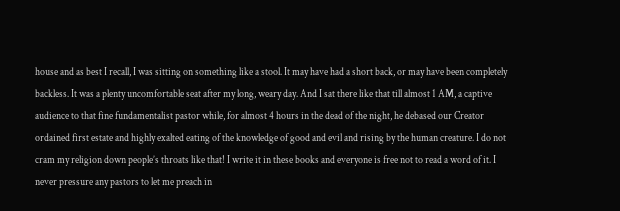house and as best I recall, I was sitting on something like a stool. It may have had a short back, or may have been completely backless. It was a plenty uncomfortable seat after my long, weary day. And I sat there like that till almost 1 AM, a captive audience to that fine fundamentalist pastor while, for almost 4 hours in the dead of the night, he debased our Creator ordained first estate and highly exalted eating of the knowledge of good and evil and rising by the human creature. I do not cram my religion down people’s throats like that! I write it in these books and everyone is free not to read a word of it. I never pressure any pastors to let me preach in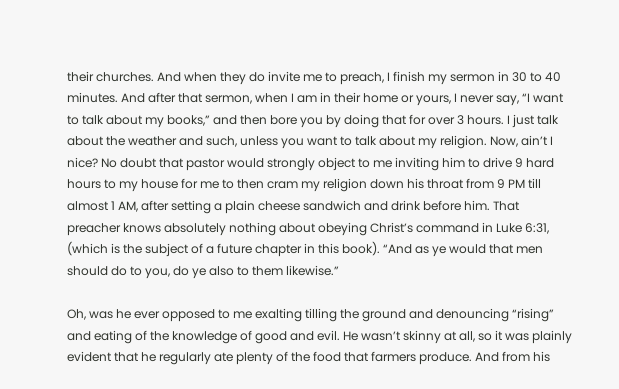their churches. And when they do invite me to preach, I finish my sermon in 30 to 40 minutes. And after that sermon, when I am in their home or yours, I never say, “I want to talk about my books,” and then bore you by doing that for over 3 hours. I just talk about the weather and such, unless you want to talk about my religion. Now, ain’t I nice? No doubt that pastor would strongly object to me inviting him to drive 9 hard hours to my house for me to then cram my religion down his throat from 9 PM till almost 1 AM, after setting a plain cheese sandwich and drink before him. That preacher knows absolutely nothing about obeying Christ’s command in Luke 6:31, (which is the subject of a future chapter in this book). “And as ye would that men should do to you, do ye also to them likewise.”

Oh, was he ever opposed to me exalting tilling the ground and denouncing “rising” and eating of the knowledge of good and evil. He wasn’t skinny at all, so it was plainly evident that he regularly ate plenty of the food that farmers produce. And from his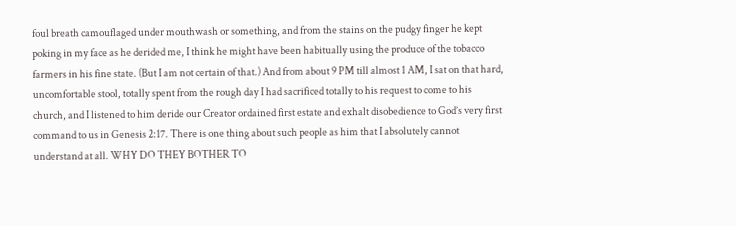foul breath camouflaged under mouthwash or something, and from the stains on the pudgy finger he kept poking in my face as he derided me, I think he might have been habitually using the produce of the tobacco farmers in his fine state. (But I am not certain of that.) And from about 9 PM till almost 1 AM, I sat on that hard, uncomfortable stool, totally spent from the rough day I had sacrificed totally to his request to come to his church, and I listened to him deride our Creator ordained first estate and exhalt disobedience to God’s very first command to us in Genesis 2:17. There is one thing about such people as him that I absolutely cannot understand at all. WHY DO THEY BOTHER TO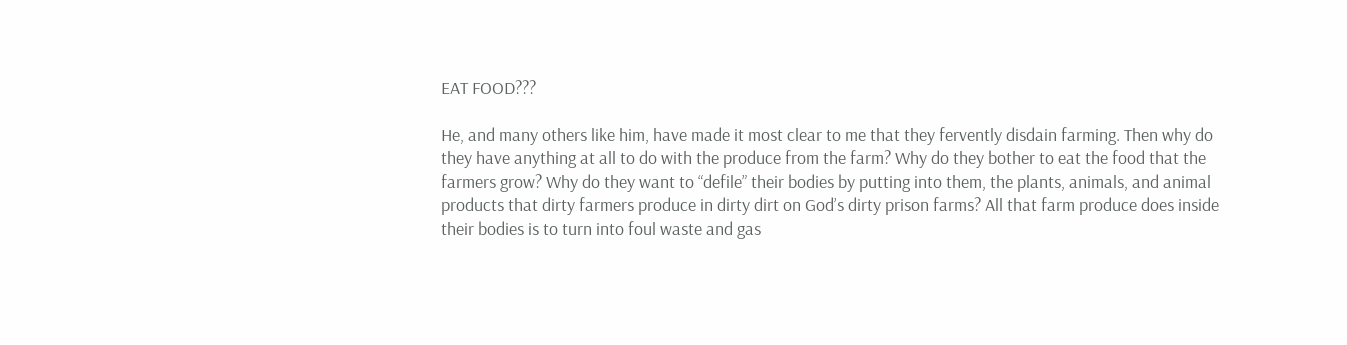EAT FOOD???

He, and many others like him, have made it most clear to me that they fervently disdain farming. Then why do they have anything at all to do with the produce from the farm? Why do they bother to eat the food that the farmers grow? Why do they want to “defile” their bodies by putting into them, the plants, animals, and animal products that dirty farmers produce in dirty dirt on God’s dirty prison farms? All that farm produce does inside their bodies is to turn into foul waste and gas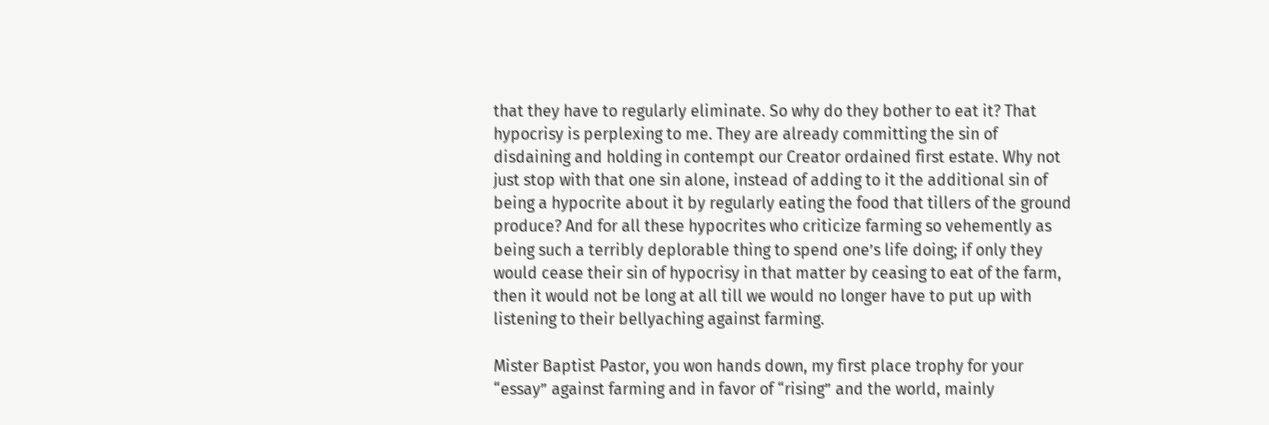that they have to regularly eliminate. So why do they bother to eat it? That hypocrisy is perplexing to me. They are already committing the sin of disdaining and holding in contempt our Creator ordained first estate. Why not just stop with that one sin alone, instead of adding to it the additional sin of being a hypocrite about it by regularly eating the food that tillers of the ground produce? And for all these hypocrites who criticize farming so vehemently as being such a terribly deplorable thing to spend one’s life doing; if only they would cease their sin of hypocrisy in that matter by ceasing to eat of the farm, then it would not be long at all till we would no longer have to put up with listening to their bellyaching against farming.

Mister Baptist Pastor, you won hands down, my first place trophy for your “essay” against farming and in favor of “rising” and the world, mainly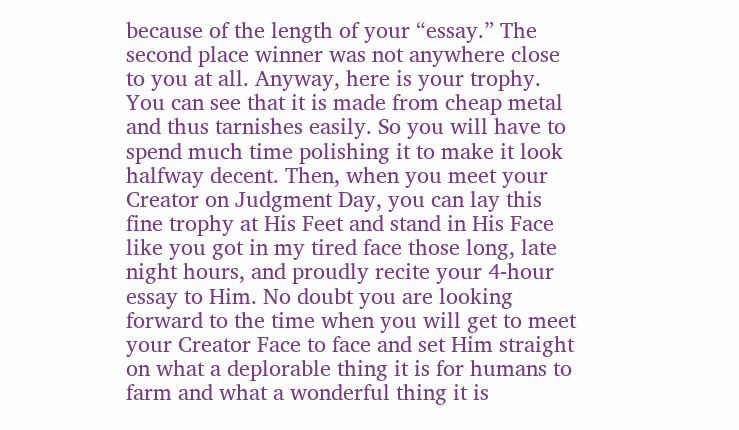because of the length of your “essay.” The second place winner was not anywhere close to you at all. Anyway, here is your trophy. You can see that it is made from cheap metal and thus tarnishes easily. So you will have to spend much time polishing it to make it look halfway decent. Then, when you meet your Creator on Judgment Day, you can lay this fine trophy at His Feet and stand in His Face like you got in my tired face those long, late night hours, and proudly recite your 4-hour essay to Him. No doubt you are looking forward to the time when you will get to meet your Creator Face to face and set Him straight on what a deplorable thing it is for humans to farm and what a wonderful thing it is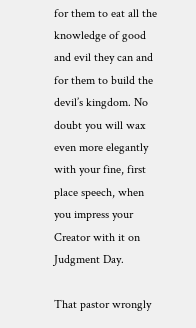for them to eat all the knowledge of good and evil they can and for them to build the devil’s kingdom. No doubt you will wax even more elegantly with your fine, first place speech, when you impress your Creator with it on Judgment Day.

That pastor wrongly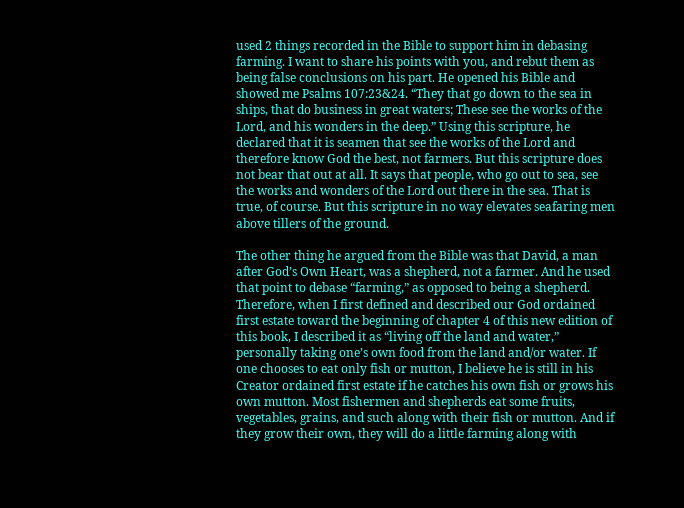used 2 things recorded in the Bible to support him in debasing farming. I want to share his points with you, and rebut them as being false conclusions on his part. He opened his Bible and showed me Psalms 107:23&24. “They that go down to the sea in ships, that do business in great waters; These see the works of the Lord, and his wonders in the deep.” Using this scripture, he declared that it is seamen that see the works of the Lord and therefore know God the best, not farmers. But this scripture does not bear that out at all. It says that people, who go out to sea, see the works and wonders of the Lord out there in the sea. That is true, of course. But this scripture in no way elevates seafaring men above tillers of the ground.

The other thing he argued from the Bible was that David, a man after God’s Own Heart, was a shepherd, not a farmer. And he used that point to debase “farming,” as opposed to being a shepherd. Therefore, when I first defined and described our God ordained first estate toward the beginning of chapter 4 of this new edition of this book, I described it as “living off the land and water,” personally taking one’s own food from the land and/or water. If one chooses to eat only fish or mutton, I believe he is still in his Creator ordained first estate if he catches his own fish or grows his own mutton. Most fishermen and shepherds eat some fruits, vegetables, grains, and such along with their fish or mutton. And if they grow their own, they will do a little farming along with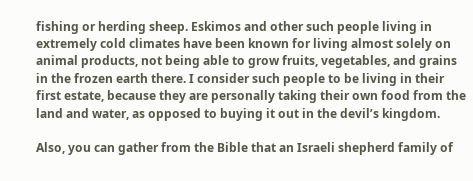fishing or herding sheep. Eskimos and other such people living in extremely cold climates have been known for living almost solely on animal products, not being able to grow fruits, vegetables, and grains in the frozen earth there. I consider such people to be living in their first estate, because they are personally taking their own food from the land and water, as opposed to buying it out in the devil’s kingdom.

Also, you can gather from the Bible that an Israeli shepherd family of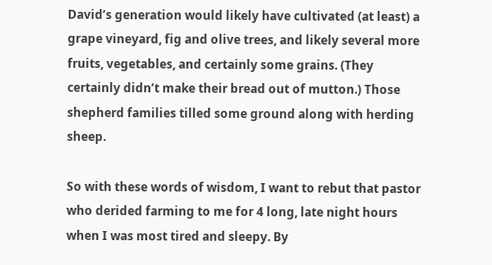David’s generation would likely have cultivated (at least) a grape vineyard, fig and olive trees, and likely several more fruits, vegetables, and certainly some grains. (They certainly didn’t make their bread out of mutton.) Those shepherd families tilled some ground along with herding sheep.

So with these words of wisdom, I want to rebut that pastor who derided farming to me for 4 long, late night hours when I was most tired and sleepy. By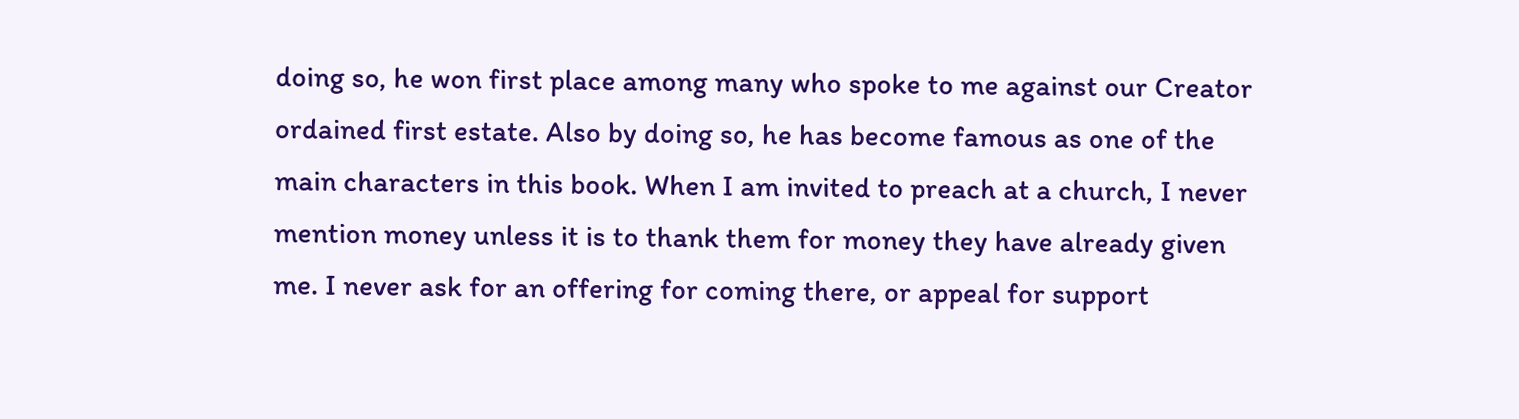doing so, he won first place among many who spoke to me against our Creator ordained first estate. Also by doing so, he has become famous as one of the main characters in this book. When I am invited to preach at a church, I never mention money unless it is to thank them for money they have already given me. I never ask for an offering for coming there, or appeal for support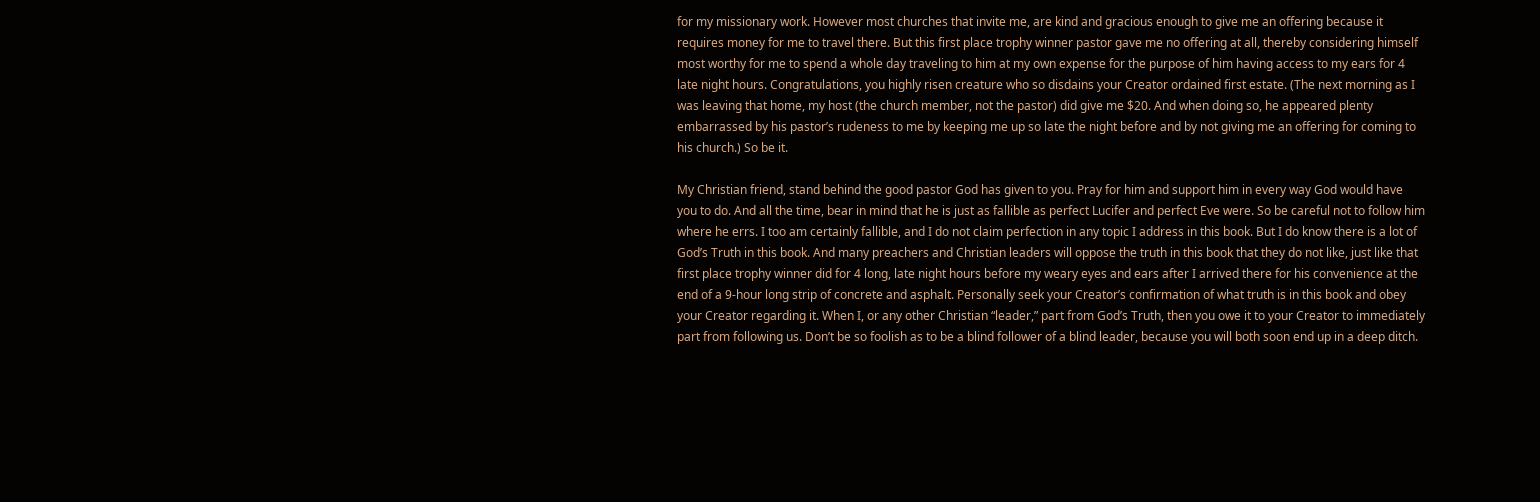for my missionary work. However most churches that invite me, are kind and gracious enough to give me an offering because it requires money for me to travel there. But this first place trophy winner pastor gave me no offering at all, thereby considering himself most worthy for me to spend a whole day traveling to him at my own expense for the purpose of him having access to my ears for 4 late night hours. Congratulations, you highly risen creature who so disdains your Creator ordained first estate. (The next morning as I was leaving that home, my host (the church member, not the pastor) did give me $20. And when doing so, he appeared plenty embarrassed by his pastor’s rudeness to me by keeping me up so late the night before and by not giving me an offering for coming to his church.) So be it.

My Christian friend, stand behind the good pastor God has given to you. Pray for him and support him in every way God would have you to do. And all the time, bear in mind that he is just as fallible as perfect Lucifer and perfect Eve were. So be careful not to follow him where he errs. I too am certainly fallible, and I do not claim perfection in any topic I address in this book. But I do know there is a lot of God’s Truth in this book. And many preachers and Christian leaders will oppose the truth in this book that they do not like, just like that first place trophy winner did for 4 long, late night hours before my weary eyes and ears after I arrived there for his convenience at the end of a 9-hour long strip of concrete and asphalt. Personally seek your Creator’s confirmation of what truth is in this book and obey your Creator regarding it. When I, or any other Christian “leader,” part from God’s Truth, then you owe it to your Creator to immediately part from following us. Don’t be so foolish as to be a blind follower of a blind leader, because you will both soon end up in a deep ditch.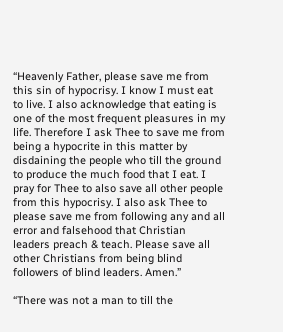“Heavenly Father, please save me from this sin of hypocrisy. I know I must eat to live. I also acknowledge that eating is one of the most frequent pleasures in my life. Therefore I ask Thee to save me from being a hypocrite in this matter by disdaining the people who till the ground to produce the much food that I eat. I pray for Thee to also save all other people from this hypocrisy. I also ask Thee to please save me from following any and all error and falsehood that Christian leaders preach & teach. Please save all other Christians from being blind followers of blind leaders. Amen.”

“There was not a man to till the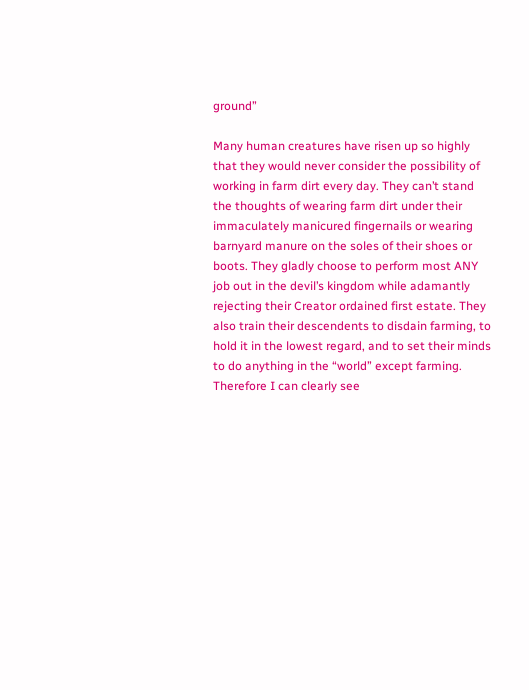ground”

Many human creatures have risen up so highly that they would never consider the possibility of working in farm dirt every day. They can’t stand the thoughts of wearing farm dirt under their immaculately manicured fingernails or wearing barnyard manure on the soles of their shoes or boots. They gladly choose to perform most ANY job out in the devil’s kingdom while adamantly rejecting their Creator ordained first estate. They also train their descendents to disdain farming, to hold it in the lowest regard, and to set their minds to do anything in the “world” except farming. Therefore I can clearly see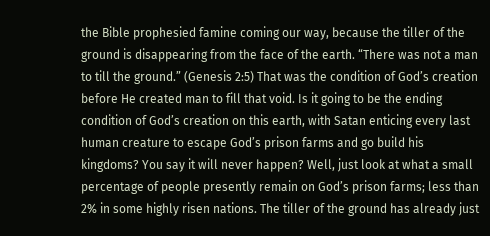the Bible prophesied famine coming our way, because the tiller of the ground is disappearing from the face of the earth. “There was not a man to till the ground.” (Genesis 2:5) That was the condition of God’s creation before He created man to fill that void. Is it going to be the ending condition of God’s creation on this earth, with Satan enticing every last human creature to escape God’s prison farms and go build his kingdoms? You say it will never happen? Well, just look at what a small percentage of people presently remain on God’s prison farms; less than 2% in some highly risen nations. The tiller of the ground has already just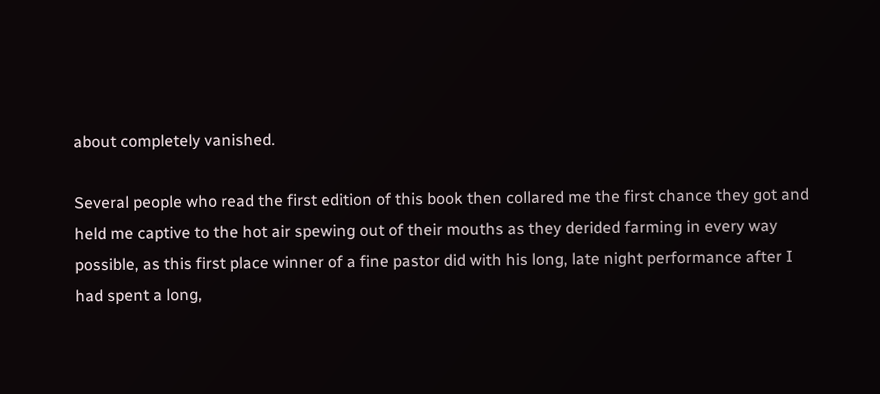about completely vanished.

Several people who read the first edition of this book then collared me the first chance they got and held me captive to the hot air spewing out of their mouths as they derided farming in every way possible, as this first place winner of a fine pastor did with his long, late night performance after I had spent a long,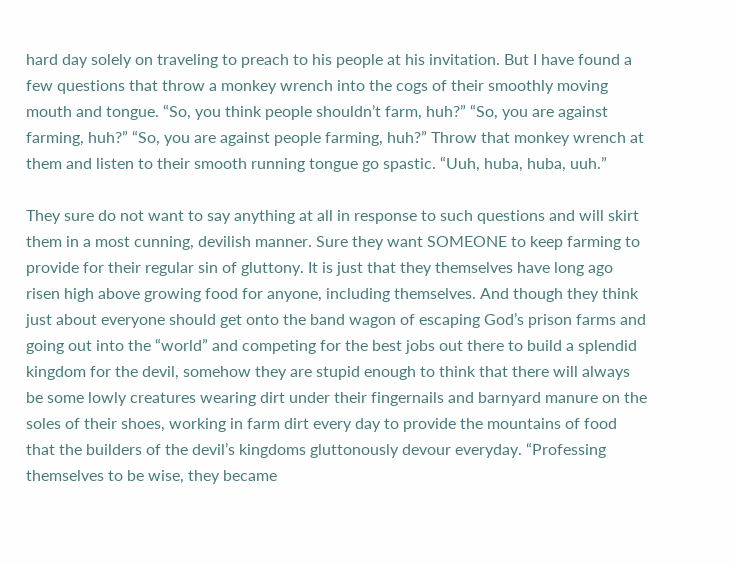hard day solely on traveling to preach to his people at his invitation. But I have found a few questions that throw a monkey wrench into the cogs of their smoothly moving mouth and tongue. “So, you think people shouldn’t farm, huh?” “So, you are against farming, huh?” “So, you are against people farming, huh?” Throw that monkey wrench at them and listen to their smooth running tongue go spastic. “Uuh, huba, huba, uuh.”

They sure do not want to say anything at all in response to such questions and will skirt them in a most cunning, devilish manner. Sure they want SOMEONE to keep farming to provide for their regular sin of gluttony. It is just that they themselves have long ago risen high above growing food for anyone, including themselves. And though they think just about everyone should get onto the band wagon of escaping God’s prison farms and going out into the “world” and competing for the best jobs out there to build a splendid kingdom for the devil, somehow they are stupid enough to think that there will always be some lowly creatures wearing dirt under their fingernails and barnyard manure on the soles of their shoes, working in farm dirt every day to provide the mountains of food that the builders of the devil’s kingdoms gluttonously devour everyday. “Professing themselves to be wise, they became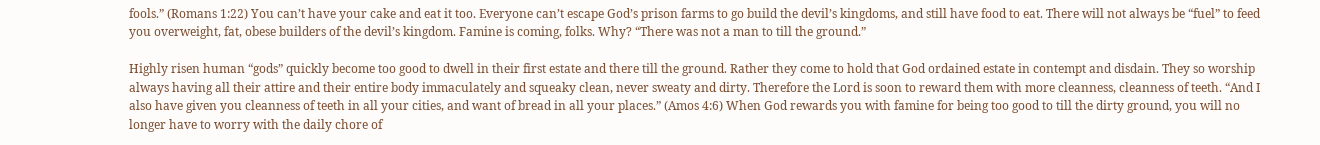fools.” (Romans 1:22) You can’t have your cake and eat it too. Everyone can’t escape God’s prison farms to go build the devil’s kingdoms, and still have food to eat. There will not always be “fuel” to feed you overweight, fat, obese builders of the devil’s kingdom. Famine is coming, folks. Why? “There was not a man to till the ground.”

Highly risen human “gods” quickly become too good to dwell in their first estate and there till the ground. Rather they come to hold that God ordained estate in contempt and disdain. They so worship always having all their attire and their entire body immaculately and squeaky clean, never sweaty and dirty. Therefore the Lord is soon to reward them with more cleanness, cleanness of teeth. “And I also have given you cleanness of teeth in all your cities, and want of bread in all your places.” (Amos 4:6) When God rewards you with famine for being too good to till the dirty ground, you will no longer have to worry with the daily chore of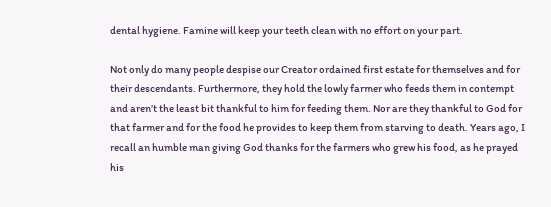dental hygiene. Famine will keep your teeth clean with no effort on your part.

Not only do many people despise our Creator ordained first estate for themselves and for their descendants. Furthermore, they hold the lowly farmer who feeds them in contempt and aren’t the least bit thankful to him for feeding them. Nor are they thankful to God for that farmer and for the food he provides to keep them from starving to death. Years ago, I recall an humble man giving God thanks for the farmers who grew his food, as he prayed his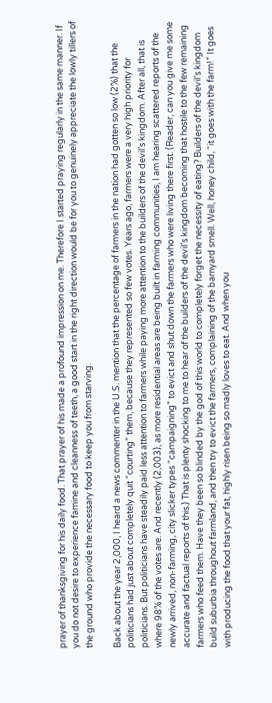prayer of thanksgiving for his daily food. That prayer of his made a profound impression on me. Therefore I started praying regularly in the same manner. If you do not desire to experience famine and cleanness of teeth, a good start in the right direction would be for you to genuinely appreciate the lowly tillers of the ground who provide the necessary food to keep you from starving.

Back about the year 2,000, I heard a news commenter in the U.S. mention that the percentage of farmers in the nation had gotten so low (2%) that the politicians had just about completely quit “courting” them, because they represented so few votes. Years ago, farmers were a very high priority for politicians. But politicians have steadily paid less attention to farmers while paying more attention to the builders of the devil’s kingdom. After all, that is where 98% of the votes are. And recently (2,003), as more residential areas are being built in farming communities, I am hearing scattered reports of the newly arrived, non-farming, city slicker types “campaigning” to evict and shut down the farmers who were living there first. (Reader, can you give me some accurate and factual reports of this.) That is plenty shocking to me to hear of the builders of the devil’s kingdom becoming that hostile to the few remaining farmers who feed them. Have they been so blinded by the god of this world to completely forget the necessity of eating? Builders of the devil’s kingdom build suburbia throughout farmland, and then try to evict the farmers, complaining of the barnyard smell. Well, honey child, “it goes with the farm!” It goes with producing the food that your fat, highly risen being so madly loves to eat. And when you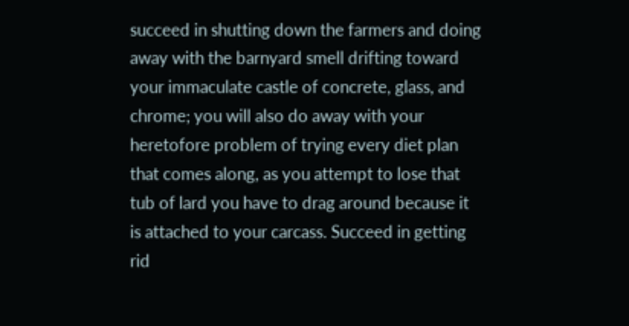succeed in shutting down the farmers and doing away with the barnyard smell drifting toward your immaculate castle of concrete, glass, and chrome; you will also do away with your heretofore problem of trying every diet plan that comes along, as you attempt to lose that tub of lard you have to drag around because it is attached to your carcass. Succeed in getting rid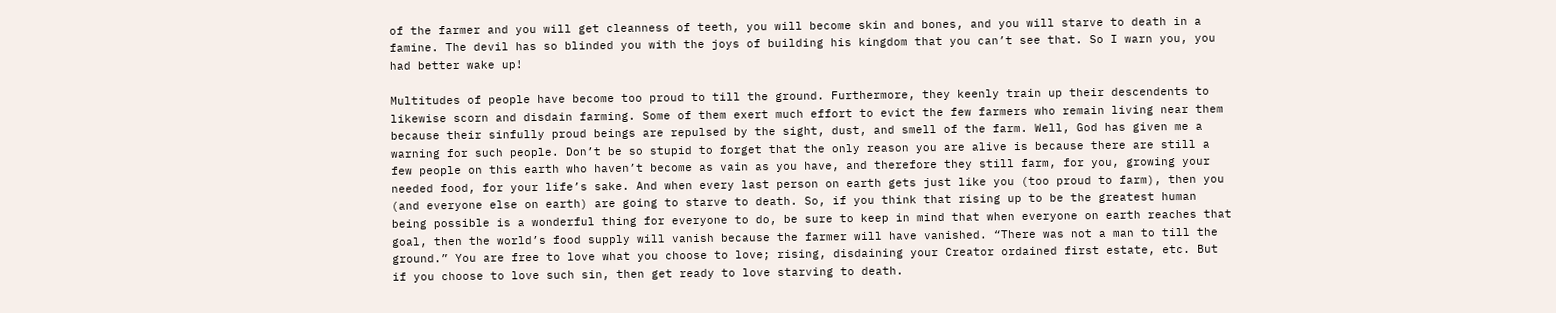of the farmer and you will get cleanness of teeth, you will become skin and bones, and you will starve to death in a famine. The devil has so blinded you with the joys of building his kingdom that you can’t see that. So I warn you, you had better wake up!

Multitudes of people have become too proud to till the ground. Furthermore, they keenly train up their descendents to likewise scorn and disdain farming. Some of them exert much effort to evict the few farmers who remain living near them because their sinfully proud beings are repulsed by the sight, dust, and smell of the farm. Well, God has given me a warning for such people. Don’t be so stupid to forget that the only reason you are alive is because there are still a few people on this earth who haven’t become as vain as you have, and therefore they still farm, for you, growing your needed food, for your life’s sake. And when every last person on earth gets just like you (too proud to farm), then you (and everyone else on earth) are going to starve to death. So, if you think that rising up to be the greatest human being possible is a wonderful thing for everyone to do, be sure to keep in mind that when everyone on earth reaches that goal, then the world’s food supply will vanish because the farmer will have vanished. “There was not a man to till the ground.” You are free to love what you choose to love; rising, disdaining your Creator ordained first estate, etc. But if you choose to love such sin, then get ready to love starving to death.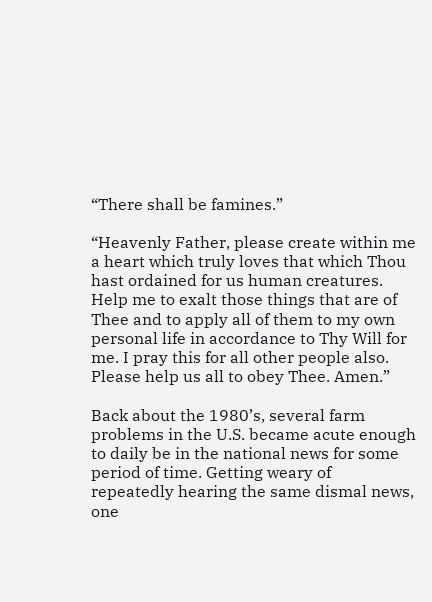“There shall be famines.”

“Heavenly Father, please create within me a heart which truly loves that which Thou hast ordained for us human creatures. Help me to exalt those things that are of Thee and to apply all of them to my own personal life in accordance to Thy Will for me. I pray this for all other people also. Please help us all to obey Thee. Amen.”

Back about the 1980’s, several farm problems in the U.S. became acute enough to daily be in the national news for some period of time. Getting weary of repeatedly hearing the same dismal news, one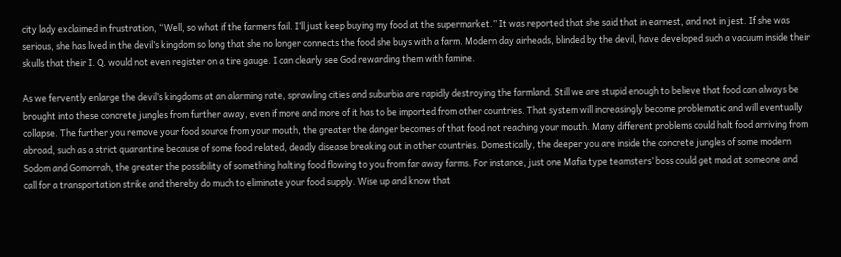city lady exclaimed in frustration, “Well, so what if the farmers fail. I’ll just keep buying my food at the supermarket.” It was reported that she said that in earnest, and not in jest. If she was serious, she has lived in the devil’s kingdom so long that she no longer connects the food she buys with a farm. Modern day airheads, blinded by the devil, have developed such a vacuum inside their skulls that their I. Q. would not even register on a tire gauge. I can clearly see God rewarding them with famine.

As we fervently enlarge the devil’s kingdoms at an alarming rate, sprawling cities and suburbia are rapidly destroying the farmland. Still we are stupid enough to believe that food can always be brought into these concrete jungles from further away, even if more and more of it has to be imported from other countries. That system will increasingly become problematic and will eventually collapse. The further you remove your food source from your mouth, the greater the danger becomes of that food not reaching your mouth. Many different problems could halt food arriving from abroad, such as a strict quarantine because of some food related, deadly disease breaking out in other countries. Domestically, the deeper you are inside the concrete jungles of some modern Sodom and Gomorrah, the greater the possibility of something halting food flowing to you from far away farms. For instance, just one Mafia type teamsters’ boss could get mad at someone and call for a transportation strike and thereby do much to eliminate your food supply. Wise up and know that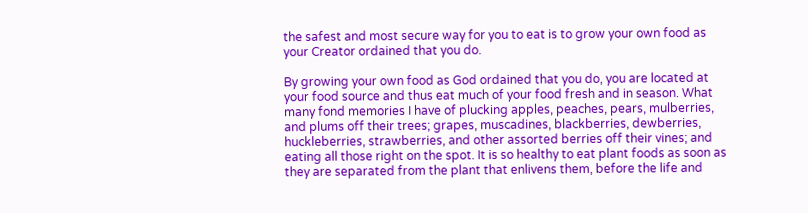the safest and most secure way for you to eat is to grow your own food as your Creator ordained that you do.

By growing your own food as God ordained that you do, you are located at your food source and thus eat much of your food fresh and in season. What many fond memories I have of plucking apples, peaches, pears, mulberries, and plums off their trees; grapes, muscadines, blackberries, dewberries, huckleberries, strawberries, and other assorted berries off their vines; and eating all those right on the spot. It is so healthy to eat plant foods as soon as they are separated from the plant that enlivens them, before the life and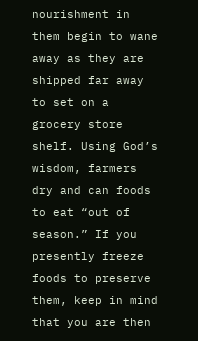nourishment in them begin to wane away as they are shipped far away to set on a grocery store shelf. Using God’s wisdom, farmers dry and can foods to eat “out of season.” If you presently freeze foods to preserve them, keep in mind that you are then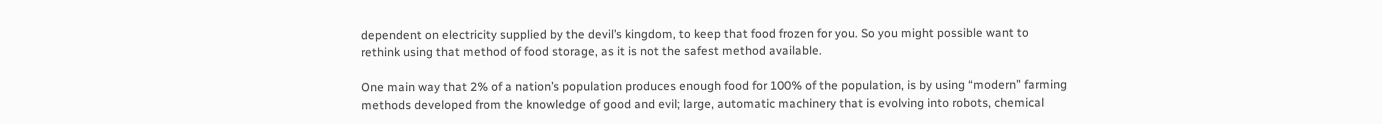dependent on electricity supplied by the devil’s kingdom, to keep that food frozen for you. So you might possible want to rethink using that method of food storage, as it is not the safest method available.

One main way that 2% of a nation’s population produces enough food for 100% of the population, is by using “modern” farming methods developed from the knowledge of good and evil; large, automatic machinery that is evolving into robots, chemical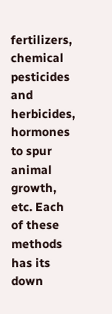fertilizers, chemical pesticides and herbicides, hormones to spur animal growth, etc. Each of these methods has its down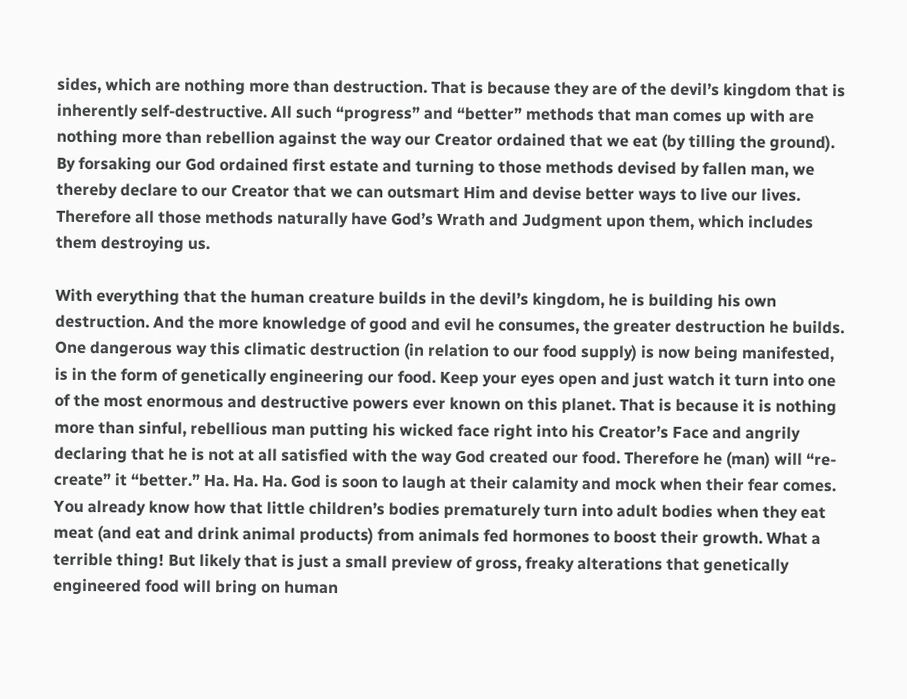sides, which are nothing more than destruction. That is because they are of the devil’s kingdom that is inherently self-destructive. All such “progress” and “better” methods that man comes up with are nothing more than rebellion against the way our Creator ordained that we eat (by tilling the ground). By forsaking our God ordained first estate and turning to those methods devised by fallen man, we thereby declare to our Creator that we can outsmart Him and devise better ways to live our lives. Therefore all those methods naturally have God’s Wrath and Judgment upon them, which includes them destroying us.

With everything that the human creature builds in the devil’s kingdom, he is building his own destruction. And the more knowledge of good and evil he consumes, the greater destruction he builds. One dangerous way this climatic destruction (in relation to our food supply) is now being manifested, is in the form of genetically engineering our food. Keep your eyes open and just watch it turn into one of the most enormous and destructive powers ever known on this planet. That is because it is nothing more than sinful, rebellious man putting his wicked face right into his Creator’s Face and angrily declaring that he is not at all satisfied with the way God created our food. Therefore he (man) will “re-create” it “better.” Ha. Ha. Ha. God is soon to laugh at their calamity and mock when their fear comes. You already know how that little children’s bodies prematurely turn into adult bodies when they eat meat (and eat and drink animal products) from animals fed hormones to boost their growth. What a terrible thing! But likely that is just a small preview of gross, freaky alterations that genetically engineered food will bring on human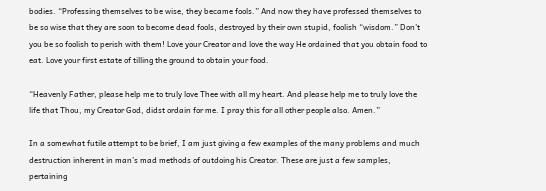bodies. “Professing themselves to be wise, they became fools.” And now they have professed themselves to be so wise that they are soon to become dead fools, destroyed by their own stupid, foolish “wisdom.” Don’t you be so foolish to perish with them! Love your Creator and love the way He ordained that you obtain food to eat. Love your first estate of tilling the ground to obtain your food.

“Heavenly Father, please help me to truly love Thee with all my heart. And please help me to truly love the life that Thou, my Creator God, didst ordain for me. I pray this for all other people also. Amen.”

In a somewhat futile attempt to be brief, I am just giving a few examples of the many problems and much destruction inherent in man’s mad methods of outdoing his Creator. These are just a few samples, pertaining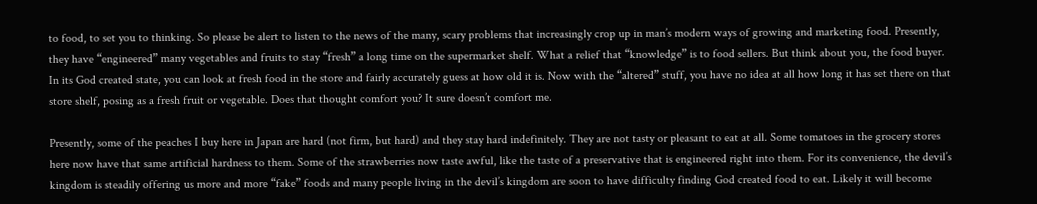to food, to set you to thinking. So please be alert to listen to the news of the many, scary problems that increasingly crop up in man’s modern ways of growing and marketing food. Presently, they have “engineered” many vegetables and fruits to stay “fresh” a long time on the supermarket shelf. What a relief that “knowledge” is to food sellers. But think about you, the food buyer. In its God created state, you can look at fresh food in the store and fairly accurately guess at how old it is. Now with the “altered” stuff, you have no idea at all how long it has set there on that store shelf, posing as a fresh fruit or vegetable. Does that thought comfort you? It sure doesn’t comfort me.

Presently, some of the peaches I buy here in Japan are hard (not firm, but hard) and they stay hard indefinitely. They are not tasty or pleasant to eat at all. Some tomatoes in the grocery stores here now have that same artificial hardness to them. Some of the strawberries now taste awful, like the taste of a preservative that is engineered right into them. For its convenience, the devil’s kingdom is steadily offering us more and more “fake” foods and many people living in the devil’s kingdom are soon to have difficulty finding God created food to eat. Likely it will become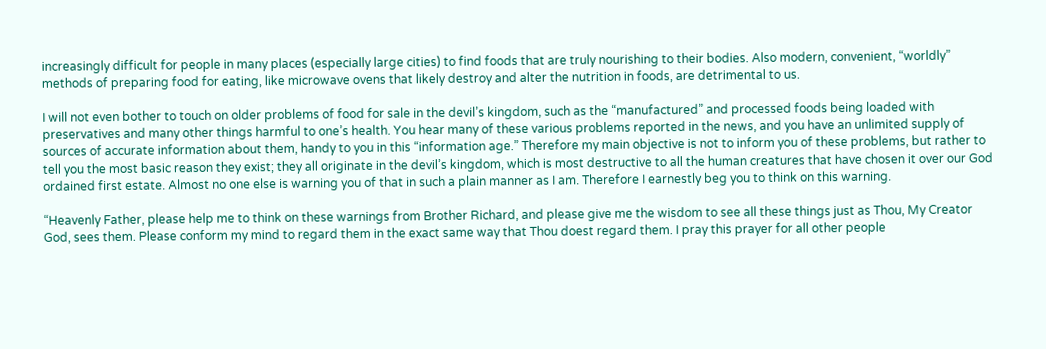increasingly difficult for people in many places (especially large cities) to find foods that are truly nourishing to their bodies. Also modern, convenient, “worldly” methods of preparing food for eating, like microwave ovens that likely destroy and alter the nutrition in foods, are detrimental to us.

I will not even bother to touch on older problems of food for sale in the devil’s kingdom, such as the “manufactured” and processed foods being loaded with preservatives and many other things harmful to one’s health. You hear many of these various problems reported in the news, and you have an unlimited supply of sources of accurate information about them, handy to you in this “information age.” Therefore my main objective is not to inform you of these problems, but rather to tell you the most basic reason they exist; they all originate in the devil’s kingdom, which is most destructive to all the human creatures that have chosen it over our God ordained first estate. Almost no one else is warning you of that in such a plain manner as I am. Therefore I earnestly beg you to think on this warning.

“Heavenly Father, please help me to think on these warnings from Brother Richard, and please give me the wisdom to see all these things just as Thou, My Creator God, sees them. Please conform my mind to regard them in the exact same way that Thou doest regard them. I pray this prayer for all other people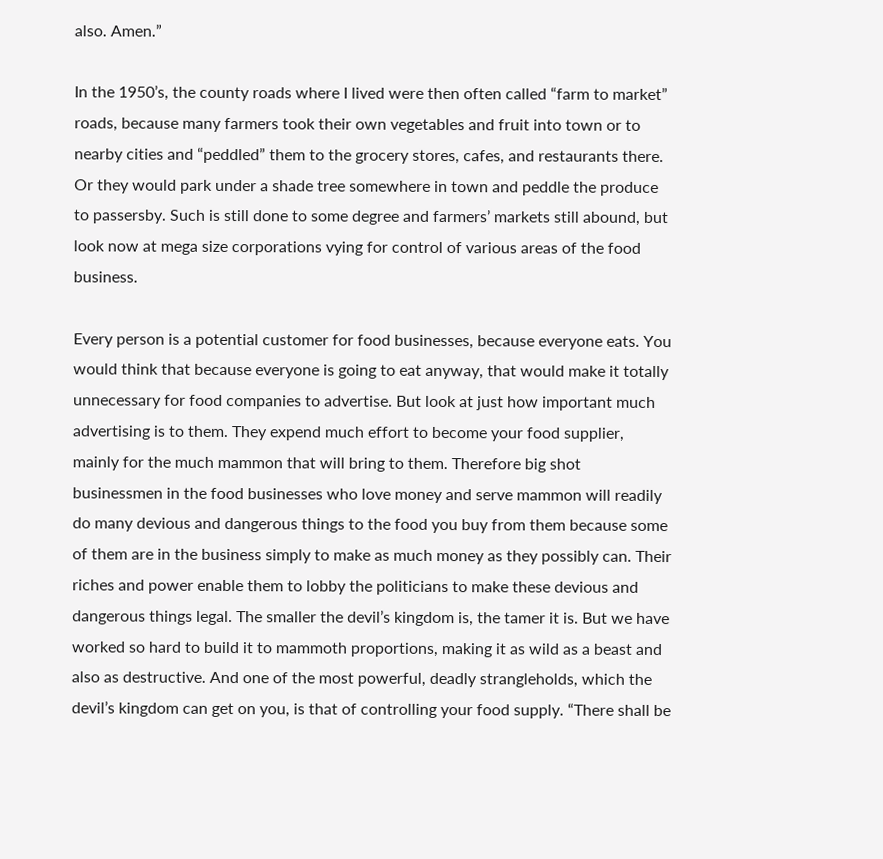also. Amen.”

In the 1950’s, the county roads where I lived were then often called “farm to market” roads, because many farmers took their own vegetables and fruit into town or to nearby cities and “peddled” them to the grocery stores, cafes, and restaurants there. Or they would park under a shade tree somewhere in town and peddle the produce to passersby. Such is still done to some degree and farmers’ markets still abound, but look now at mega size corporations vying for control of various areas of the food business.

Every person is a potential customer for food businesses, because everyone eats. You would think that because everyone is going to eat anyway, that would make it totally unnecessary for food companies to advertise. But look at just how important much advertising is to them. They expend much effort to become your food supplier, mainly for the much mammon that will bring to them. Therefore big shot businessmen in the food businesses who love money and serve mammon will readily do many devious and dangerous things to the food you buy from them because some of them are in the business simply to make as much money as they possibly can. Their riches and power enable them to lobby the politicians to make these devious and dangerous things legal. The smaller the devil’s kingdom is, the tamer it is. But we have worked so hard to build it to mammoth proportions, making it as wild as a beast and also as destructive. And one of the most powerful, deadly strangleholds, which the devil’s kingdom can get on you, is that of controlling your food supply. “There shall be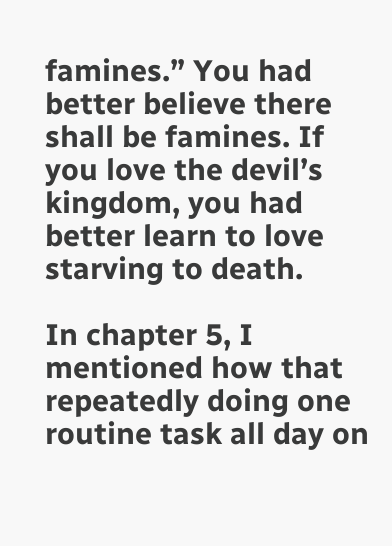famines.” You had better believe there shall be famines. If you love the devil’s kingdom, you had better learn to love starving to death.

In chapter 5, I mentioned how that repeatedly doing one routine task all day on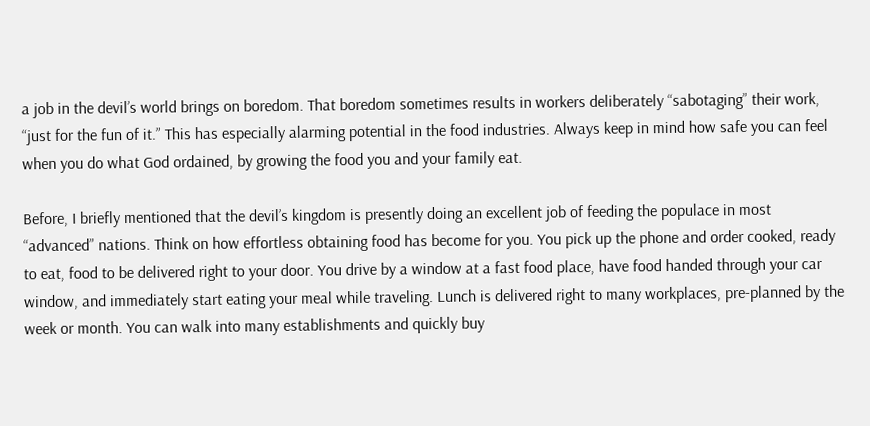a job in the devil’s world brings on boredom. That boredom sometimes results in workers deliberately “sabotaging” their work, “just for the fun of it.” This has especially alarming potential in the food industries. Always keep in mind how safe you can feel when you do what God ordained, by growing the food you and your family eat.

Before, I briefly mentioned that the devil’s kingdom is presently doing an excellent job of feeding the populace in most “advanced” nations. Think on how effortless obtaining food has become for you. You pick up the phone and order cooked, ready to eat, food to be delivered right to your door. You drive by a window at a fast food place, have food handed through your car window, and immediately start eating your meal while traveling. Lunch is delivered right to many workplaces, pre-planned by the week or month. You can walk into many establishments and quickly buy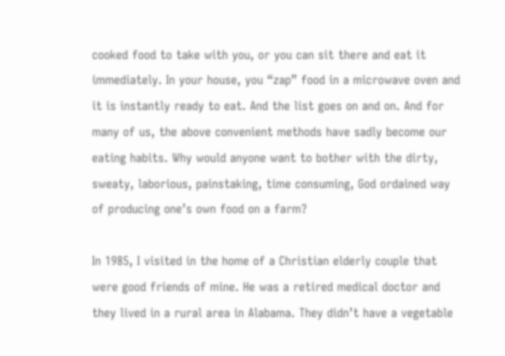cooked food to take with you, or you can sit there and eat it immediately. In your house, you “zap” food in a microwave oven and it is instantly ready to eat. And the list goes on and on. And for many of us, the above convenient methods have sadly become our eating habits. Why would anyone want to bother with the dirty, sweaty, laborious, painstaking, time consuming, God ordained way of producing one’s own food on a farm?

In 1985, I visited in the home of a Christian elderly couple that were good friends of mine. He was a retired medical doctor and they lived in a rural area in Alabama. They didn’t have a vegetable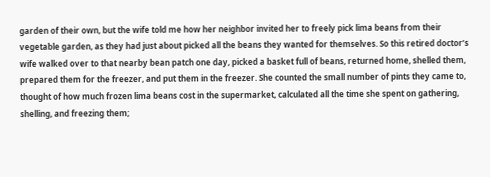garden of their own, but the wife told me how her neighbor invited her to freely pick lima beans from their vegetable garden, as they had just about picked all the beans they wanted for themselves. So this retired doctor’s wife walked over to that nearby bean patch one day, picked a basket full of beans, returned home, shelled them, prepared them for the freezer, and put them in the freezer. She counted the small number of pints they came to, thought of how much frozen lima beans cost in the supermarket, calculated all the time she spent on gathering, shelling, and freezing them;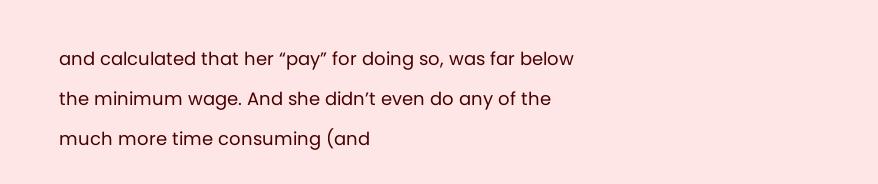and calculated that her “pay” for doing so, was far below the minimum wage. And she didn’t even do any of the much more time consuming (and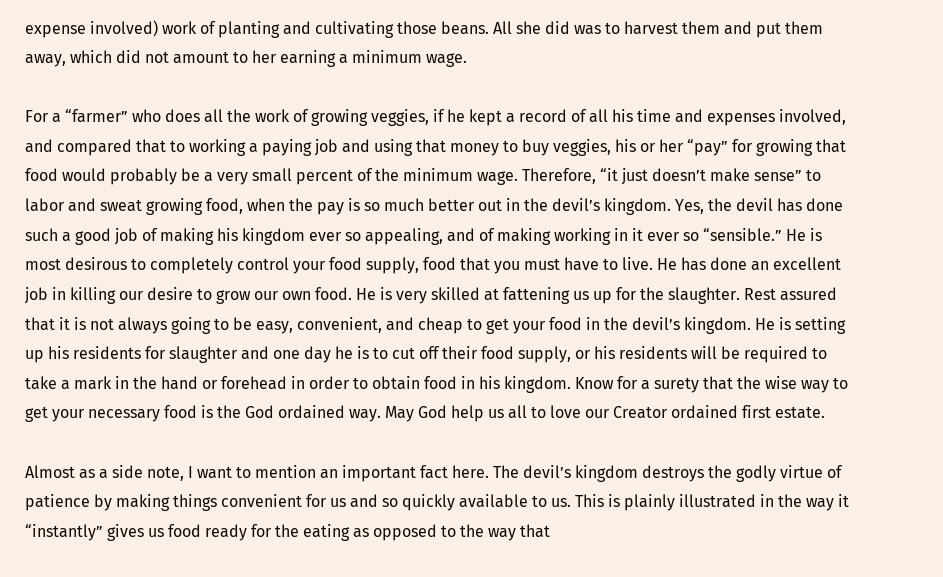expense involved) work of planting and cultivating those beans. All she did was to harvest them and put them away, which did not amount to her earning a minimum wage.

For a “farmer” who does all the work of growing veggies, if he kept a record of all his time and expenses involved, and compared that to working a paying job and using that money to buy veggies, his or her “pay” for growing that food would probably be a very small percent of the minimum wage. Therefore, “it just doesn’t make sense” to labor and sweat growing food, when the pay is so much better out in the devil’s kingdom. Yes, the devil has done such a good job of making his kingdom ever so appealing, and of making working in it ever so “sensible.” He is most desirous to completely control your food supply, food that you must have to live. He has done an excellent job in killing our desire to grow our own food. He is very skilled at fattening us up for the slaughter. Rest assured that it is not always going to be easy, convenient, and cheap to get your food in the devil’s kingdom. He is setting up his residents for slaughter and one day he is to cut off their food supply, or his residents will be required to take a mark in the hand or forehead in order to obtain food in his kingdom. Know for a surety that the wise way to get your necessary food is the God ordained way. May God help us all to love our Creator ordained first estate.

Almost as a side note, I want to mention an important fact here. The devil’s kingdom destroys the godly virtue of patience by making things convenient for us and so quickly available to us. This is plainly illustrated in the way it “instantly” gives us food ready for the eating as opposed to the way that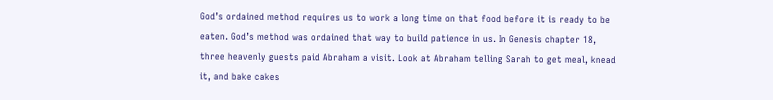God’s ordained method requires us to work a long time on that food before it is ready to be eaten. God’s method was ordained that way to build patience in us. In Genesis chapter 18, three heavenly guests paid Abraham a visit. Look at Abraham telling Sarah to get meal, knead it, and bake cakes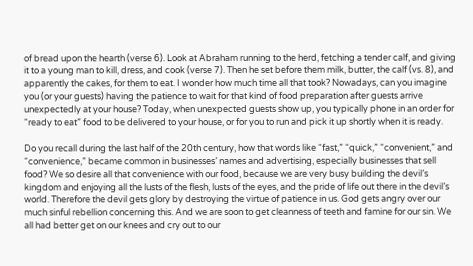of bread upon the hearth (verse 6). Look at Abraham running to the herd, fetching a tender calf, and giving it to a young man to kill, dress, and cook (verse 7). Then he set before them milk, butter, the calf (vs. 8), and apparently the cakes, for them to eat. I wonder how much time all that took? Nowadays, can you imagine you (or your guests) having the patience to wait for that kind of food preparation after guests arrive unexpectedly at your house? Today, when unexpected guests show up, you typically phone in an order for “ready to eat” food to be delivered to your house, or for you to run and pick it up shortly when it is ready.

Do you recall during the last half of the 20th century, how that words like “fast,” “quick,” “convenient,” and “convenience,” became common in businesses’ names and advertising, especially businesses that sell food? We so desire all that convenience with our food, because we are very busy building the devil’s kingdom and enjoying all the lusts of the flesh, lusts of the eyes, and the pride of life out there in the devil’s world. Therefore the devil gets glory by destroying the virtue of patience in us. God gets angry over our much sinful rebellion concerning this. And we are soon to get cleanness of teeth and famine for our sin. We all had better get on our knees and cry out to our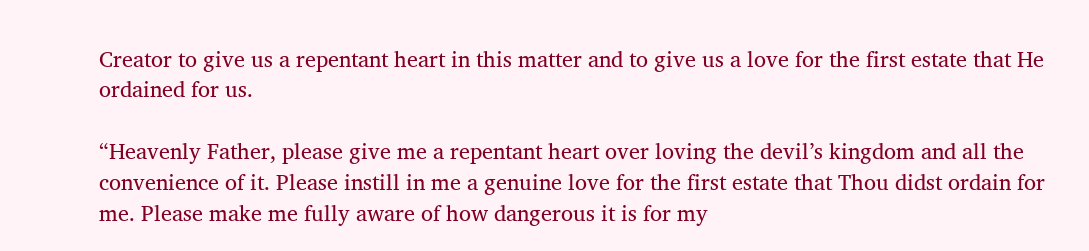Creator to give us a repentant heart in this matter and to give us a love for the first estate that He ordained for us.

“Heavenly Father, please give me a repentant heart over loving the devil’s kingdom and all the convenience of it. Please instill in me a genuine love for the first estate that Thou didst ordain for me. Please make me fully aware of how dangerous it is for my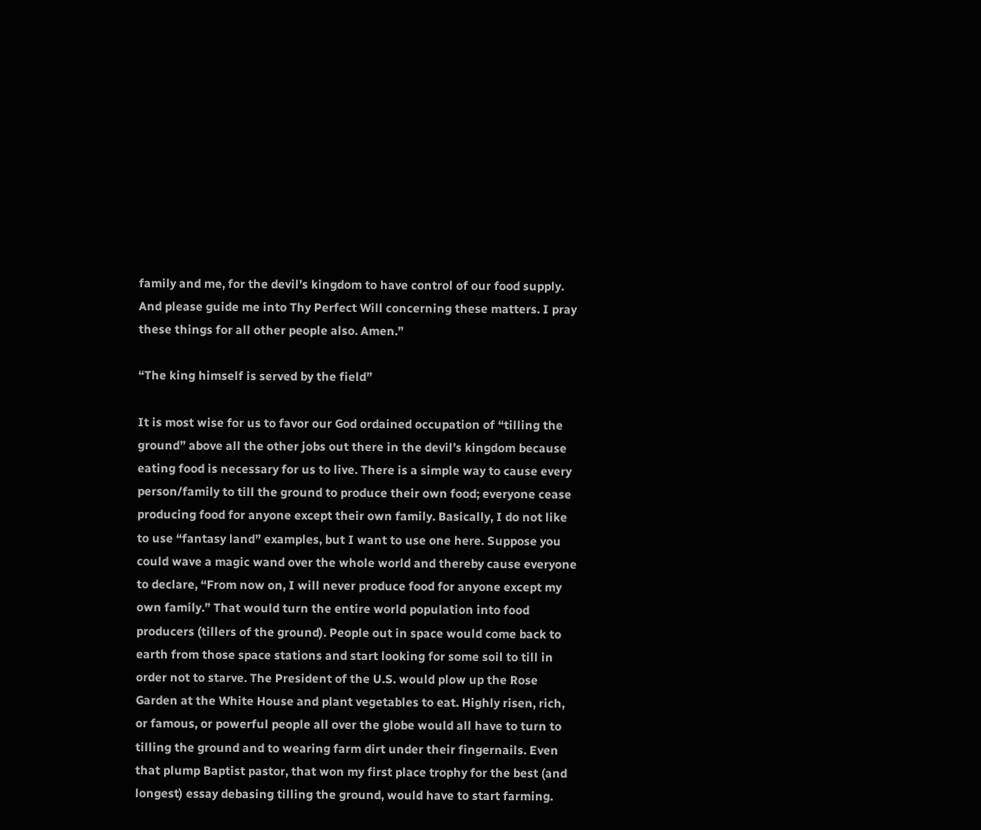family and me, for the devil’s kingdom to have control of our food supply. And please guide me into Thy Perfect Will concerning these matters. I pray these things for all other people also. Amen.”

“The king himself is served by the field”

It is most wise for us to favor our God ordained occupation of “tilling the ground” above all the other jobs out there in the devil’s kingdom because eating food is necessary for us to live. There is a simple way to cause every person/family to till the ground to produce their own food; everyone cease producing food for anyone except their own family. Basically, I do not like to use “fantasy land” examples, but I want to use one here. Suppose you could wave a magic wand over the whole world and thereby cause everyone to declare, “From now on, I will never produce food for anyone except my own family.” That would turn the entire world population into food producers (tillers of the ground). People out in space would come back to earth from those space stations and start looking for some soil to till in order not to starve. The President of the U.S. would plow up the Rose Garden at the White House and plant vegetables to eat. Highly risen, rich, or famous, or powerful people all over the globe would all have to turn to tilling the ground and to wearing farm dirt under their fingernails. Even that plump Baptist pastor, that won my first place trophy for the best (and longest) essay debasing tilling the ground, would have to start farming.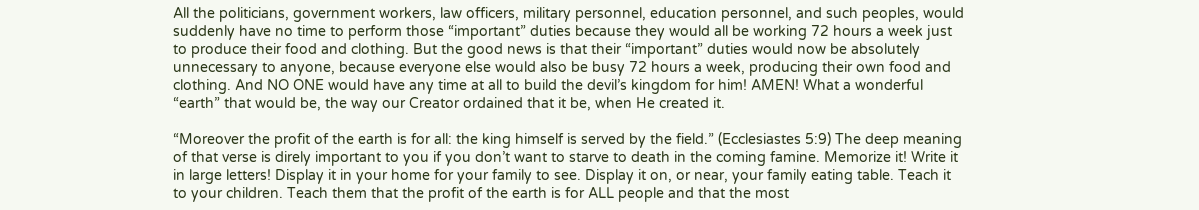All the politicians, government workers, law officers, military personnel, education personnel, and such peoples, would suddenly have no time to perform those “important” duties because they would all be working 72 hours a week just to produce their food and clothing. But the good news is that their “important” duties would now be absolutely unnecessary to anyone, because everyone else would also be busy 72 hours a week, producing their own food and clothing. And NO ONE would have any time at all to build the devil’s kingdom for him! AMEN! What a wonderful “earth” that would be, the way our Creator ordained that it be, when He created it.

“Moreover the profit of the earth is for all: the king himself is served by the field.” (Ecclesiastes 5:9) The deep meaning of that verse is direly important to you if you don’t want to starve to death in the coming famine. Memorize it! Write it in large letters! Display it in your home for your family to see. Display it on, or near, your family eating table. Teach it to your children. Teach them that the profit of the earth is for ALL people and that the most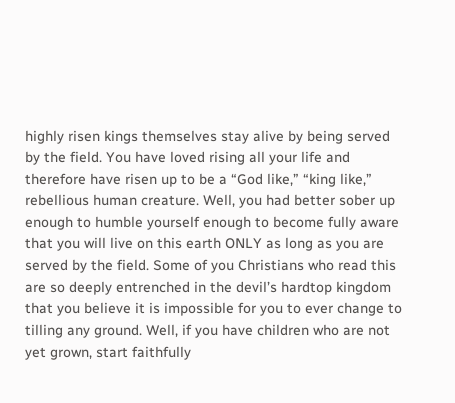highly risen kings themselves stay alive by being served by the field. You have loved rising all your life and therefore have risen up to be a “God like,” “king like,” rebellious human creature. Well, you had better sober up enough to humble yourself enough to become fully aware that you will live on this earth ONLY as long as you are served by the field. Some of you Christians who read this are so deeply entrenched in the devil’s hardtop kingdom that you believe it is impossible for you to ever change to tilling any ground. Well, if you have children who are not yet grown, start faithfully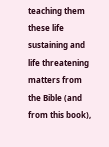teaching them these life sustaining and life threatening matters from the Bible (and from this book),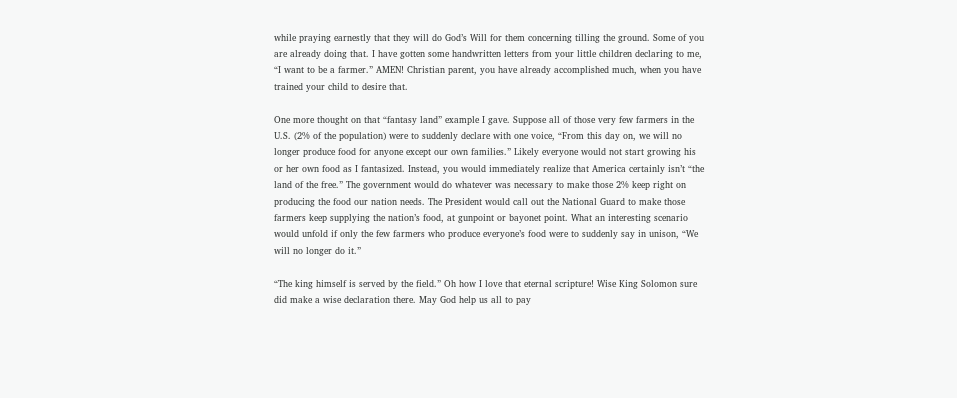while praying earnestly that they will do God’s Will for them concerning tilling the ground. Some of you are already doing that. I have gotten some handwritten letters from your little children declaring to me, “I want to be a farmer.” AMEN! Christian parent, you have already accomplished much, when you have trained your child to desire that.

One more thought on that “fantasy land” example I gave. Suppose all of those very few farmers in the U.S. (2% of the population) were to suddenly declare with one voice, “From this day on, we will no longer produce food for anyone except our own families.” Likely everyone would not start growing his or her own food as I fantasized. Instead, you would immediately realize that America certainly isn’t “the land of the free.” The government would do whatever was necessary to make those 2% keep right on producing the food our nation needs. The President would call out the National Guard to make those farmers keep supplying the nation’s food, at gunpoint or bayonet point. What an interesting scenario would unfold if only the few farmers who produce everyone’s food were to suddenly say in unison, “We will no longer do it.”

“The king himself is served by the field.” Oh how I love that eternal scripture! Wise King Solomon sure did make a wise declaration there. May God help us all to pay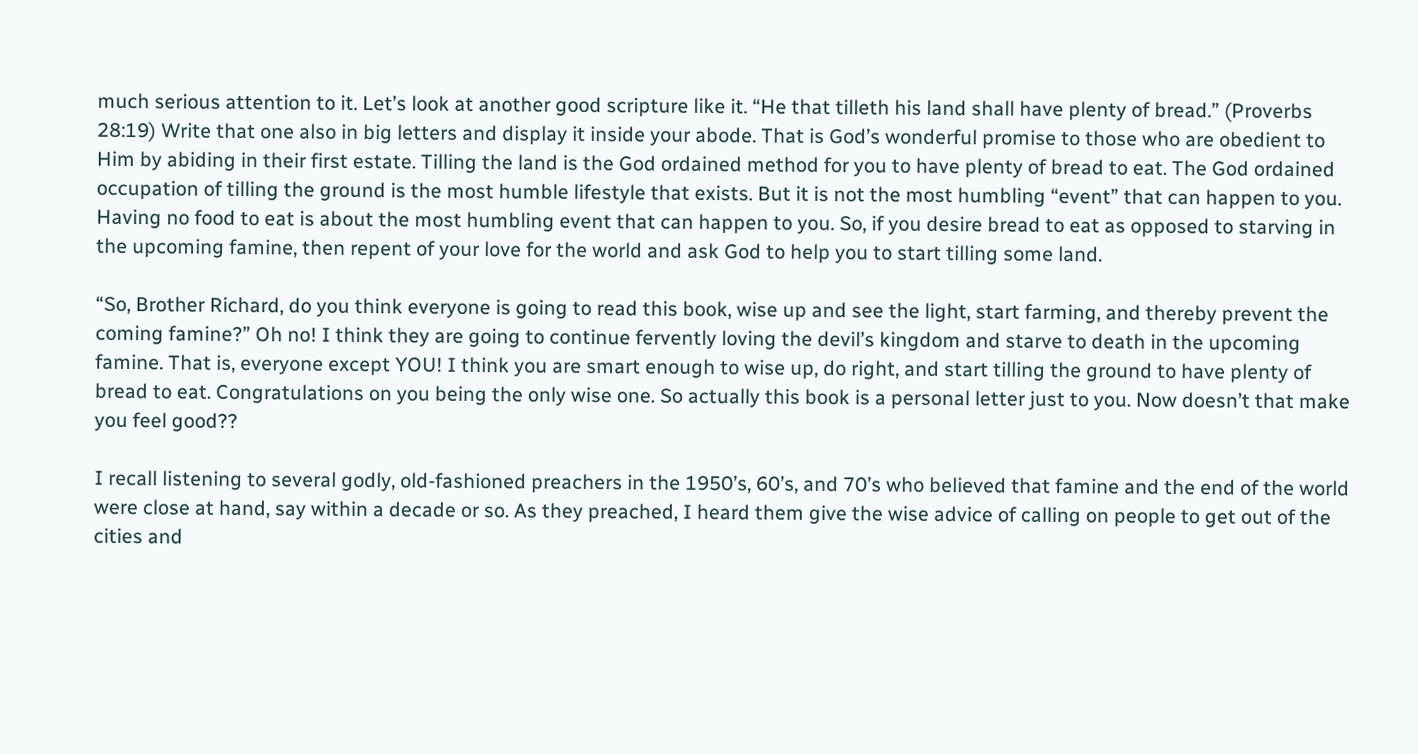much serious attention to it. Let’s look at another good scripture like it. “He that tilleth his land shall have plenty of bread.” (Proverbs 28:19) Write that one also in big letters and display it inside your abode. That is God’s wonderful promise to those who are obedient to Him by abiding in their first estate. Tilling the land is the God ordained method for you to have plenty of bread to eat. The God ordained occupation of tilling the ground is the most humble lifestyle that exists. But it is not the most humbling “event” that can happen to you. Having no food to eat is about the most humbling event that can happen to you. So, if you desire bread to eat as opposed to starving in the upcoming famine, then repent of your love for the world and ask God to help you to start tilling some land.

“So, Brother Richard, do you think everyone is going to read this book, wise up and see the light, start farming, and thereby prevent the coming famine?” Oh no! I think they are going to continue fervently loving the devil’s kingdom and starve to death in the upcoming famine. That is, everyone except YOU! I think you are smart enough to wise up, do right, and start tilling the ground to have plenty of bread to eat. Congratulations on you being the only wise one. So actually this book is a personal letter just to you. Now doesn’t that make you feel good??

I recall listening to several godly, old-fashioned preachers in the 1950’s, 60’s, and 70’s who believed that famine and the end of the world were close at hand, say within a decade or so. As they preached, I heard them give the wise advice of calling on people to get out of the cities and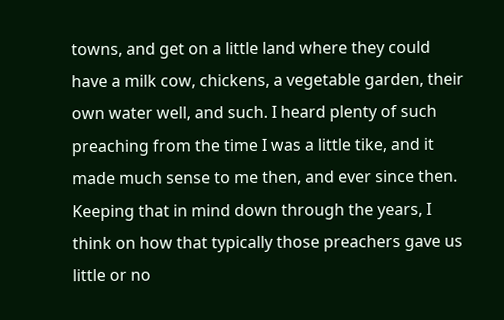towns, and get on a little land where they could have a milk cow, chickens, a vegetable garden, their own water well, and such. I heard plenty of such preaching from the time I was a little tike, and it made much sense to me then, and ever since then. Keeping that in mind down through the years, I think on how that typically those preachers gave us little or no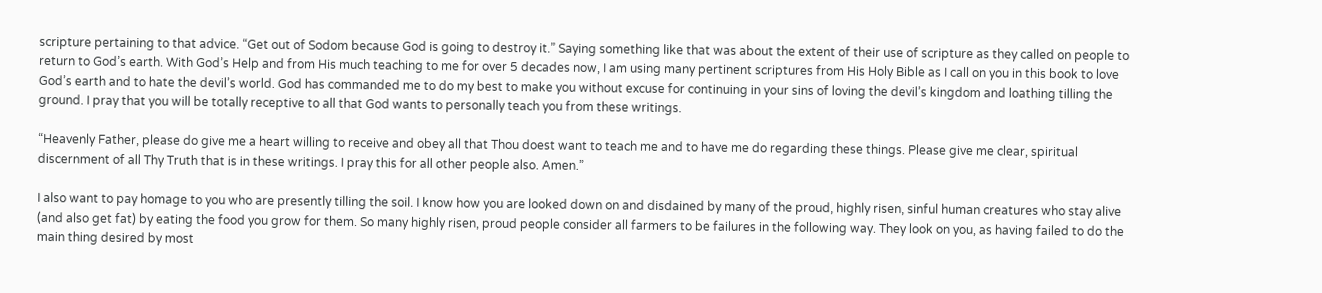scripture pertaining to that advice. “Get out of Sodom because God is going to destroy it.” Saying something like that was about the extent of their use of scripture as they called on people to return to God’s earth. With God’s Help and from His much teaching to me for over 5 decades now, I am using many pertinent scriptures from His Holy Bible as I call on you in this book to love God’s earth and to hate the devil’s world. God has commanded me to do my best to make you without excuse for continuing in your sins of loving the devil’s kingdom and loathing tilling the ground. I pray that you will be totally receptive to all that God wants to personally teach you from these writings.

“Heavenly Father, please do give me a heart willing to receive and obey all that Thou doest want to teach me and to have me do regarding these things. Please give me clear, spiritual discernment of all Thy Truth that is in these writings. I pray this for all other people also. Amen.”

I also want to pay homage to you who are presently tilling the soil. I know how you are looked down on and disdained by many of the proud, highly risen, sinful human creatures who stay alive (and also get fat) by eating the food you grow for them. So many highly risen, proud people consider all farmers to be failures in the following way. They look on you, as having failed to do the main thing desired by most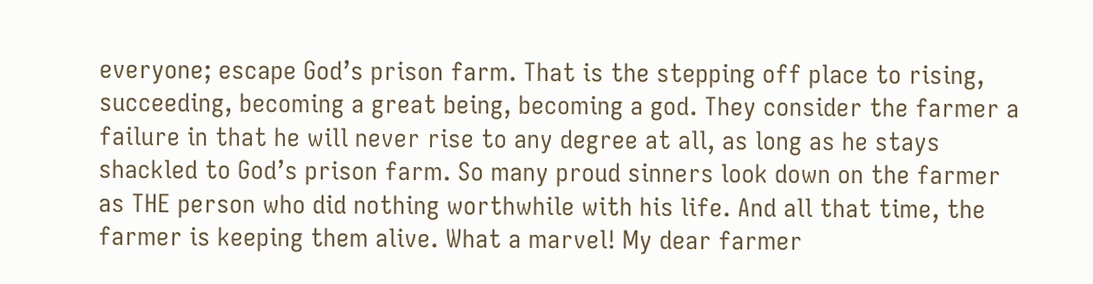everyone; escape God’s prison farm. That is the stepping off place to rising, succeeding, becoming a great being, becoming a god. They consider the farmer a failure in that he will never rise to any degree at all, as long as he stays shackled to God’s prison farm. So many proud sinners look down on the farmer as THE person who did nothing worthwhile with his life. And all that time, the farmer is keeping them alive. What a marvel! My dear farmer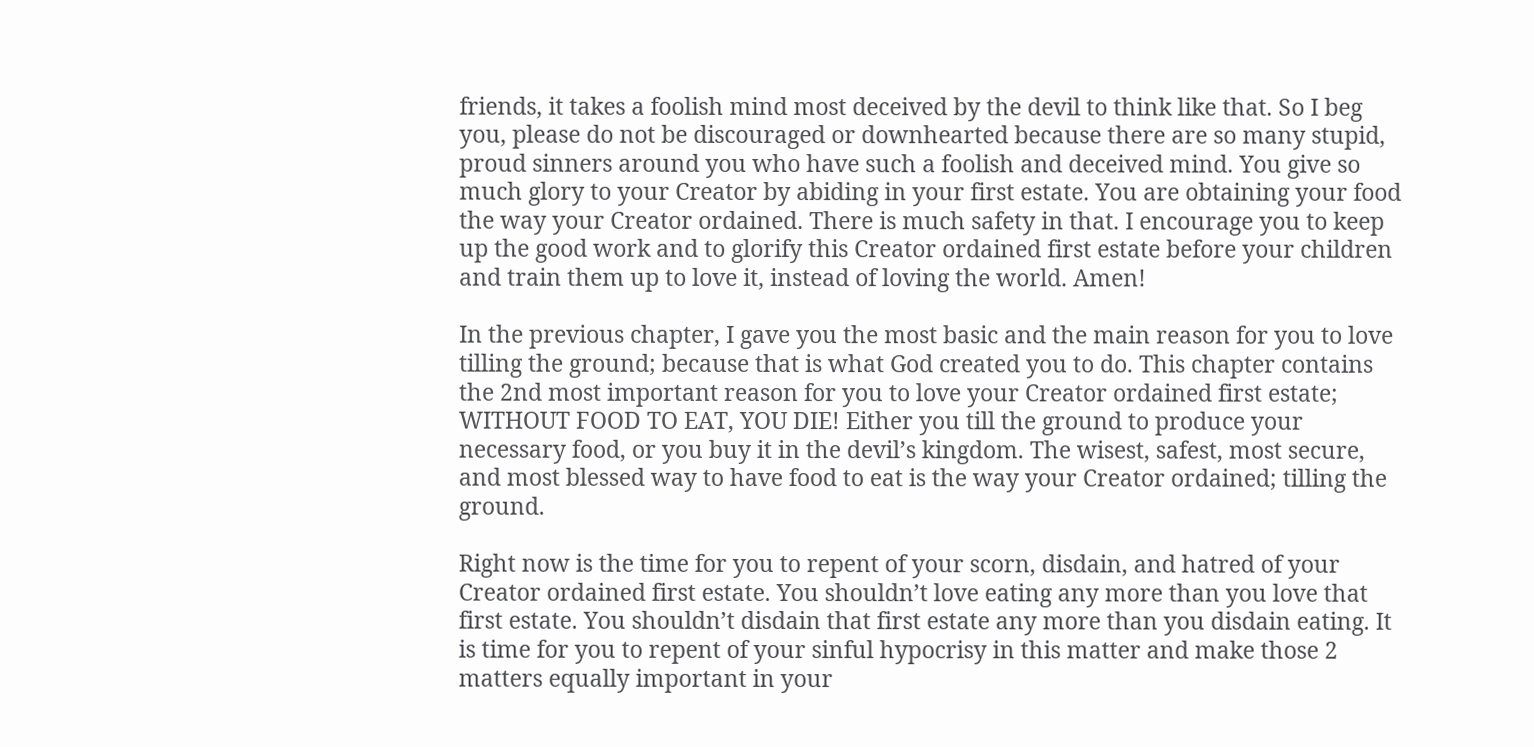friends, it takes a foolish mind most deceived by the devil to think like that. So I beg you, please do not be discouraged or downhearted because there are so many stupid, proud sinners around you who have such a foolish and deceived mind. You give so much glory to your Creator by abiding in your first estate. You are obtaining your food the way your Creator ordained. There is much safety in that. I encourage you to keep up the good work and to glorify this Creator ordained first estate before your children and train them up to love it, instead of loving the world. Amen!

In the previous chapter, I gave you the most basic and the main reason for you to love tilling the ground; because that is what God created you to do. This chapter contains the 2nd most important reason for you to love your Creator ordained first estate; WITHOUT FOOD TO EAT, YOU DIE! Either you till the ground to produce your necessary food, or you buy it in the devil’s kingdom. The wisest, safest, most secure, and most blessed way to have food to eat is the way your Creator ordained; tilling the ground.

Right now is the time for you to repent of your scorn, disdain, and hatred of your Creator ordained first estate. You shouldn’t love eating any more than you love that first estate. You shouldn’t disdain that first estate any more than you disdain eating. It is time for you to repent of your sinful hypocrisy in this matter and make those 2 matters equally important in your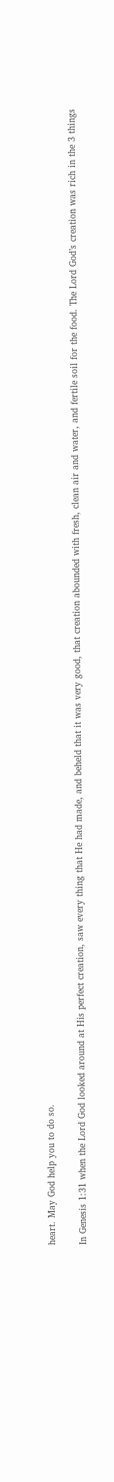heart. May God help you to do so.

In Genesis 1:31 when the Lord God looked around at His perfect creation, saw every thing that He had made, and beheld that it was very good, that creation abounded with fresh, clean air and water, and fertile soil for the food. The Lord God’s creation was rich in the 3 things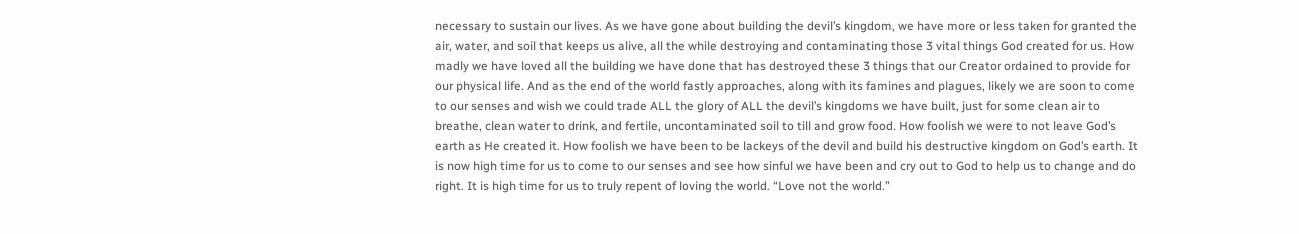necessary to sustain our lives. As we have gone about building the devil’s kingdom, we have more or less taken for granted the air, water, and soil that keeps us alive, all the while destroying and contaminating those 3 vital things God created for us. How madly we have loved all the building we have done that has destroyed these 3 things that our Creator ordained to provide for our physical life. And as the end of the world fastly approaches, along with its famines and plagues, likely we are soon to come to our senses and wish we could trade ALL the glory of ALL the devil’s kingdoms we have built, just for some clean air to breathe, clean water to drink, and fertile, uncontaminated soil to till and grow food. How foolish we were to not leave God’s earth as He created it. How foolish we have been to be lackeys of the devil and build his destructive kingdom on God’s earth. It is now high time for us to come to our senses and see how sinful we have been and cry out to God to help us to change and do right. It is high time for us to truly repent of loving the world. “Love not the world.”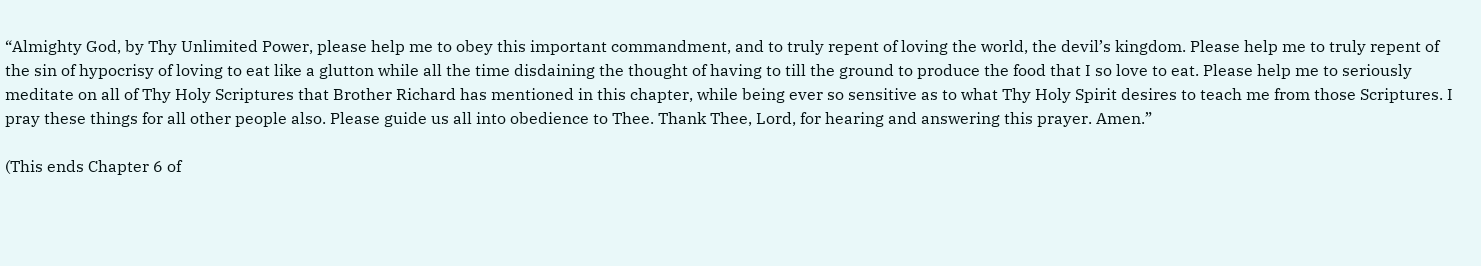“Almighty God, by Thy Unlimited Power, please help me to obey this important commandment, and to truly repent of loving the world, the devil’s kingdom. Please help me to truly repent of the sin of hypocrisy of loving to eat like a glutton while all the time disdaining the thought of having to till the ground to produce the food that I so love to eat. Please help me to seriously meditate on all of Thy Holy Scriptures that Brother Richard has mentioned in this chapter, while being ever so sensitive as to what Thy Holy Spirit desires to teach me from those Scriptures. I pray these things for all other people also. Please guide us all into obedience to Thee. Thank Thee, Lord, for hearing and answering this prayer. Amen.”

(This ends Chapter 6 of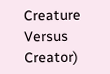Creature Versus Creator)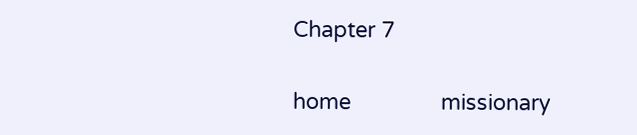Chapter 7


home               missionary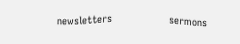newsletters                   sermons